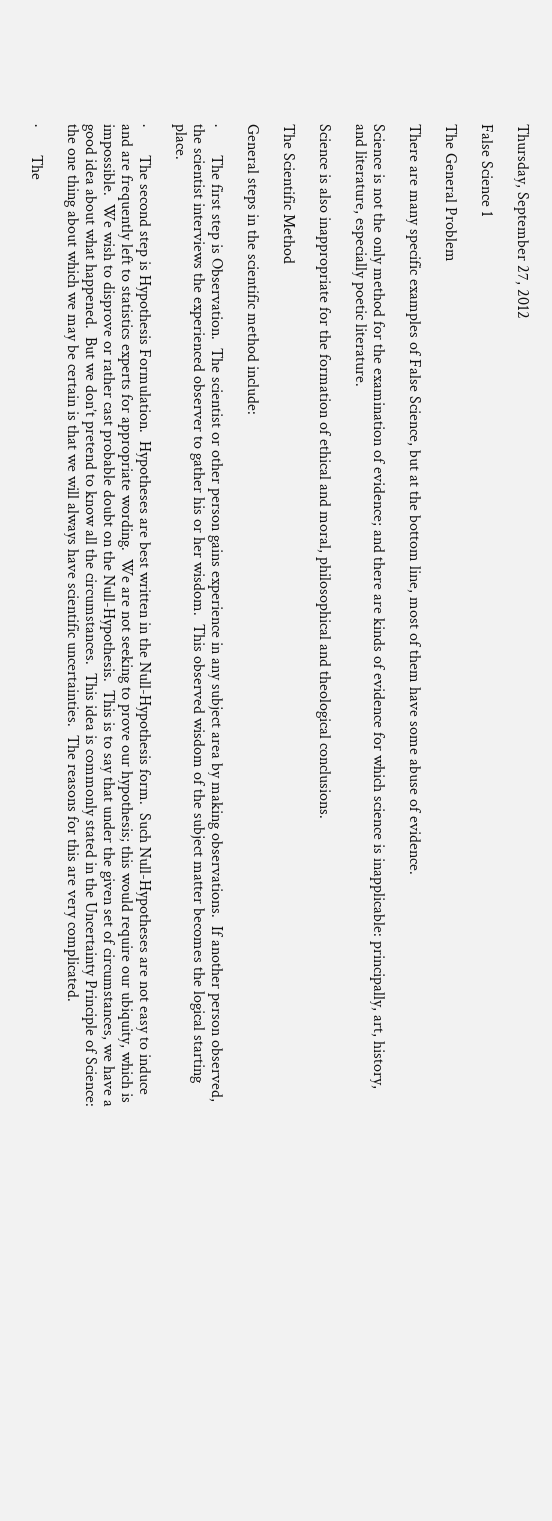Thursday, September 27, 2012

False Science 1

The General Problem

There are many specific examples of False Science, but at the bottom line, most of them have some abuse of evidence.

Science is not the only method for the examination of evidence; and there are kinds of evidence for which science is inapplicable: principally, art, history, and literature, especially poetic literature.

Science is also inappropriate for the formation of ethical and moral, philosophical and theological conclusions.

The Scientific Method

General steps in the scientific method include:

·       The first step is Observation.  The scientist or other person gains experience in any subject area by making observations.  If another person observed, the scientist interviews the experienced observer to gather his or her wisdom.  This observed wisdom of the subject matter becomes the logical starting place.

·       The second step is Hypothesis Formulation.  Hypotheses are best written in the Null-Hypothesis form.  Such Null-Hypotheses are not easy to induce and are frequently left to statistics experts for appropriate wording.  We are not seeking to prove our hypothesis; this would require our ubiquity, which is impossible.  We wish to disprove or rather cast probable doubt on the Null-Hypothesis.  This is to say that under the given set of circumstances, we have a good idea about what happened.  But we don’t pretend to know all the circumstances.  This idea is commonly stated in the Uncertainty Principle of Science: the one thing about which we may be certain is that we will always have scientific uncertainties.  The reasons for this are very complicated.

·       The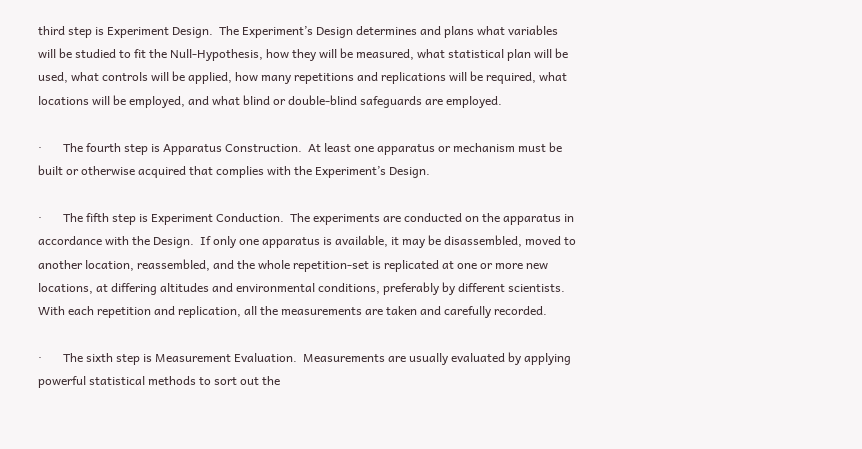third step is Experiment Design.  The Experiment’s Design determines and plans what variables will be studied to fit the Null-Hypothesis, how they will be measured, what statistical plan will be used, what controls will be applied, how many repetitions and replications will be required, what locations will be employed, and what blind or double-blind safeguards are employed.

·       The fourth step is Apparatus Construction.  At least one apparatus or mechanism must be built or otherwise acquired that complies with the Experiment’s Design.

·       The fifth step is Experiment Conduction.  The experiments are conducted on the apparatus in accordance with the Design.  If only one apparatus is available, it may be disassembled, moved to another location, reassembled, and the whole repetition-set is replicated at one or more new locations, at differing altitudes and environmental conditions, preferably by different scientists.  With each repetition and replication, all the measurements are taken and carefully recorded.

·       The sixth step is Measurement Evaluation.  Measurements are usually evaluated by applying powerful statistical methods to sort out the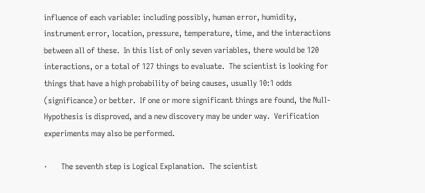influence of each variable: including possibly, human error, humidity, instrument error, location, pressure, temperature, time, and the interactions between all of these.  In this list of only seven variables, there would be 120 interactions, or a total of 127 things to evaluate.  The scientist is looking for things that have a high probability of being causes, usually 10:1 odds (significance) or better.  If one or more significant things are found, the Null-Hypothesis is disproved, and a new discovery may be under way.  Verification experiments may also be performed.

·       The seventh step is Logical Explanation.  The scientist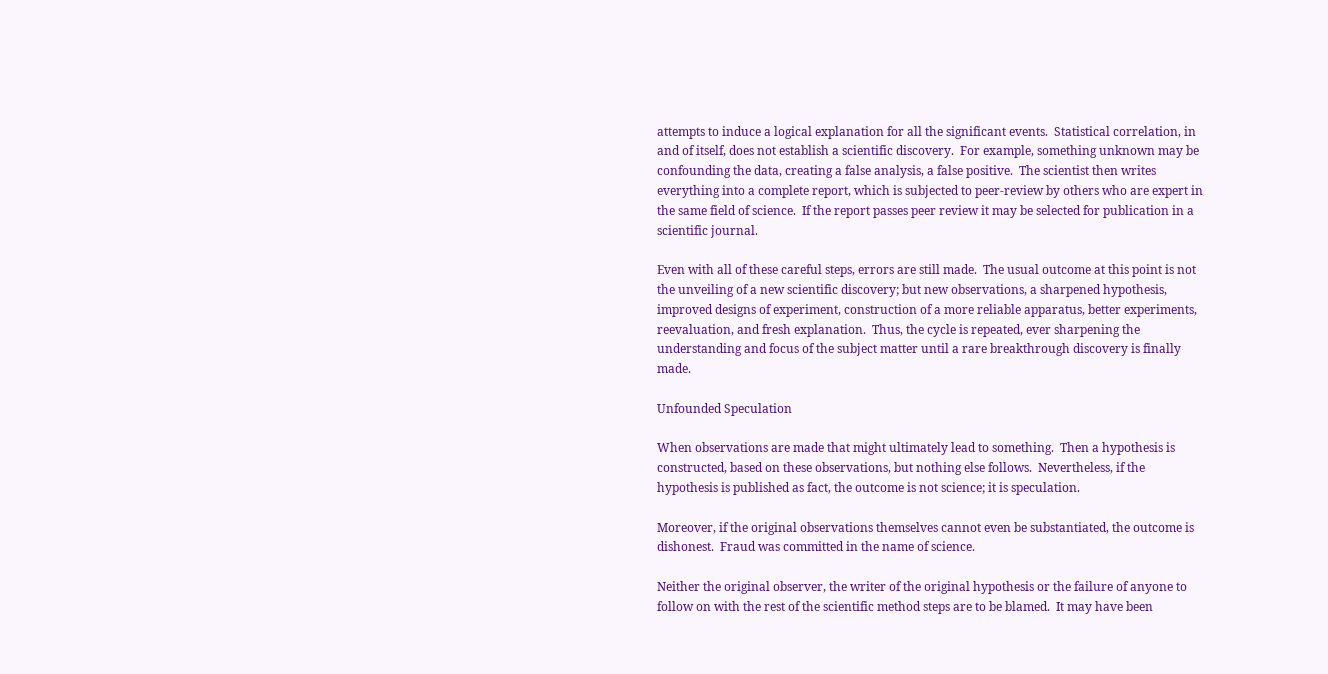attempts to induce a logical explanation for all the significant events.  Statistical correlation, in and of itself, does not establish a scientific discovery.  For example, something unknown may be confounding the data, creating a false analysis, a false positive.  The scientist then writes everything into a complete report, which is subjected to peer-review by others who are expert in the same field of science.  If the report passes peer review it may be selected for publication in a scientific journal.

Even with all of these careful steps, errors are still made.  The usual outcome at this point is not the unveiling of a new scientific discovery; but new observations, a sharpened hypothesis, improved designs of experiment, construction of a more reliable apparatus, better experiments, reevaluation, and fresh explanation.  Thus, the cycle is repeated, ever sharpening the understanding and focus of the subject matter until a rare breakthrough discovery is finally made.

Unfounded Speculation

When observations are made that might ultimately lead to something.  Then a hypothesis is constructed, based on these observations, but nothing else follows.  Nevertheless, if the hypothesis is published as fact, the outcome is not science; it is speculation.

Moreover, if the original observations themselves cannot even be substantiated, the outcome is dishonest.  Fraud was committed in the name of science.

Neither the original observer, the writer of the original hypothesis or the failure of anyone to follow on with the rest of the scientific method steps are to be blamed.  It may have been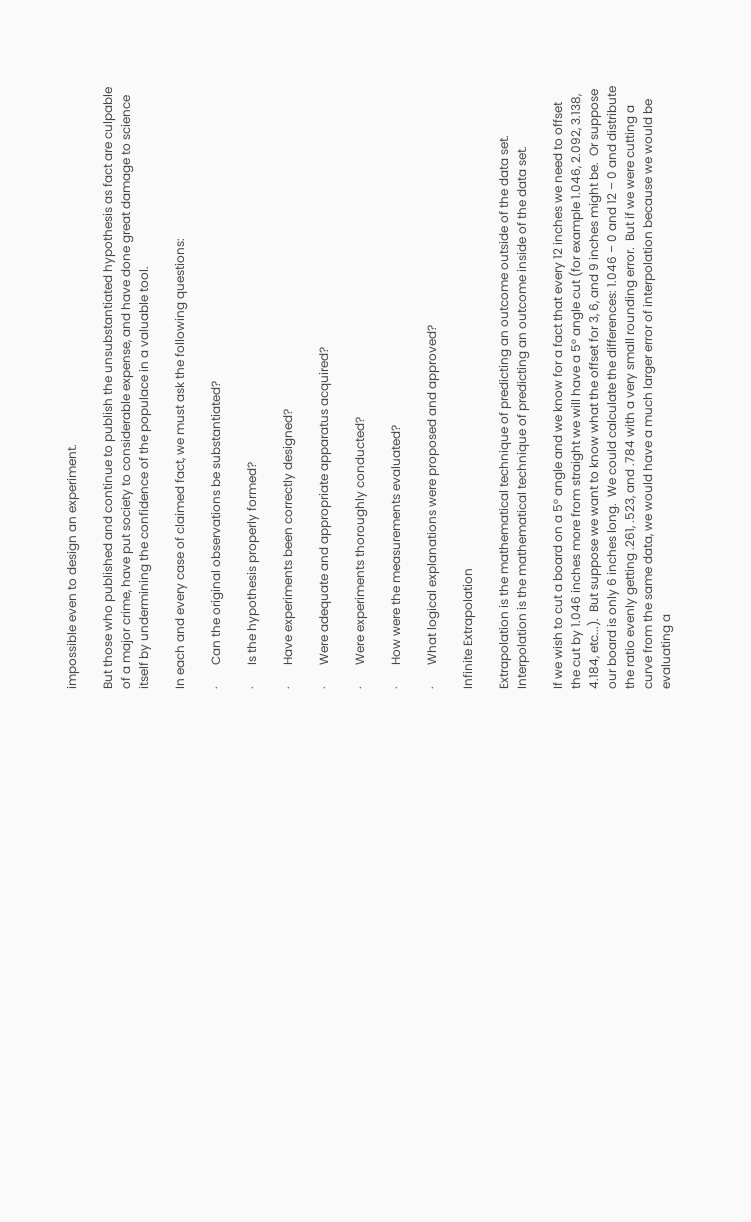impossible even to design an experiment.

But those who published and continue to publish the unsubstantiated hypothesis as fact are culpable of a major crime, have put society to considerable expense, and have done great damage to science itself by undermining the confidence of the populace in a valuable tool.

In each and every case of claimed fact, we must ask the following questions:

·       Can the original observations be substantiated?

·       Is the hypothesis properly formed?

·       Have experiments been correctly designed?

·       Were adequate and appropriate apparatus acquired?

·       Were experiments thoroughly conducted?

·       How were the measurements evaluated?

·       What logical explanations were proposed and approved?

Infinite Extrapolation

Extrapolation is the mathematical technique of predicting an outcome outside of the data set.  Interpolation is the mathematical technique of predicting an outcome inside of the data set.

If we wish to cut a board on a 5° angle and we know for a fact that every 12 inches we need to offset the cut by 1.046 inches more from straight we will have a 5° angle cut (for example 1.046, 2.092, 3.138, 4.184, etc...).  But suppose we want to know what the offset for 3, 6, and 9 inches might be.  Or suppose our board is only 6 inches long.  We could calculate the differences: 1.046 – 0 and 12 – 0 and distribute the ratio evenly getting .261, .523, and .784 with a very small rounding error.  But if we were cutting a curve from the same data, we would have a much larger error of interpolation because we would be evaluating a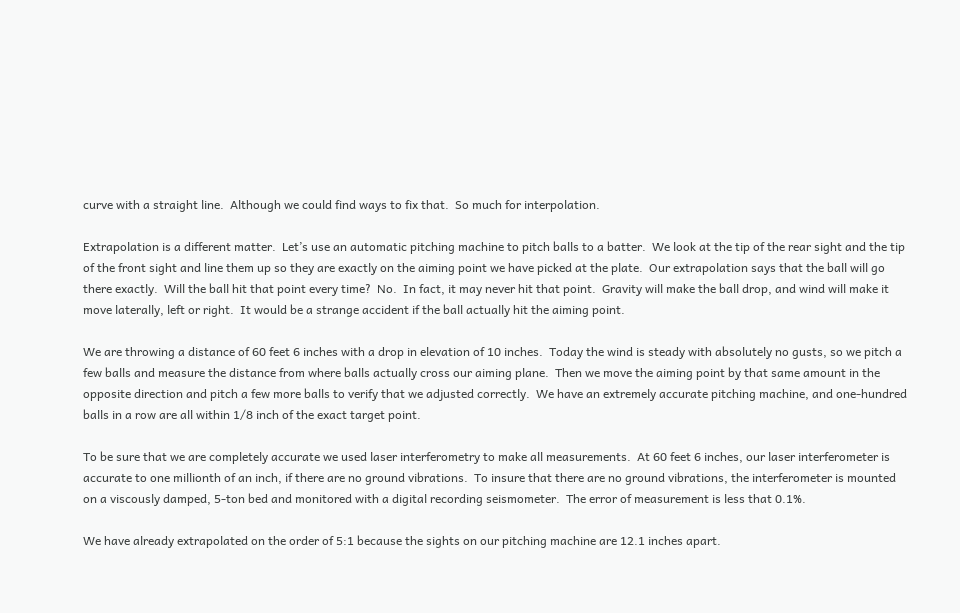curve with a straight line.  Although we could find ways to fix that.  So much for interpolation.

Extrapolation is a different matter.  Let’s use an automatic pitching machine to pitch balls to a batter.  We look at the tip of the rear sight and the tip of the front sight and line them up so they are exactly on the aiming point we have picked at the plate.  Our extrapolation says that the ball will go there exactly.  Will the ball hit that point every time?  No.  In fact, it may never hit that point.  Gravity will make the ball drop, and wind will make it move laterally, left or right.  It would be a strange accident if the ball actually hit the aiming point.

We are throwing a distance of 60 feet 6 inches with a drop in elevation of 10 inches.  Today the wind is steady with absolutely no gusts, so we pitch a few balls and measure the distance from where balls actually cross our aiming plane.  Then we move the aiming point by that same amount in the opposite direction and pitch a few more balls to verify that we adjusted correctly.  We have an extremely accurate pitching machine, and one-hundred balls in a row are all within 1/8 inch of the exact target point.

To be sure that we are completely accurate we used laser interferometry to make all measurements.  At 60 feet 6 inches, our laser interferometer is accurate to one millionth of an inch, if there are no ground vibrations.  To insure that there are no ground vibrations, the interferometer is mounted on a viscously damped, 5-ton bed and monitored with a digital recording seismometer.  The error of measurement is less that 0.1%.

We have already extrapolated on the order of 5:1 because the sights on our pitching machine are 12.1 inches apart.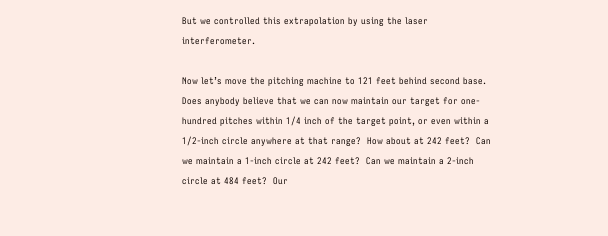But we controlled this extrapolation by using the laser interferometer.

Now let’s move the pitching machine to 121 feet behind second base.  Does anybody believe that we can now maintain our target for one-hundred pitches within 1/4 inch of the target point, or even within a 1/2-inch circle anywhere at that range?  How about at 242 feet?  Can we maintain a 1-inch circle at 242 feet?  Can we maintain a 2-inch circle at 484 feet?  Our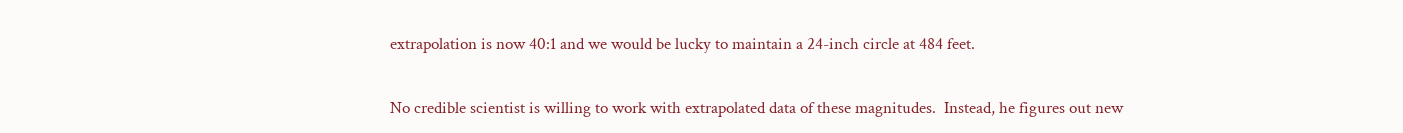extrapolation is now 40:1 and we would be lucky to maintain a 24-inch circle at 484 feet.

No credible scientist is willing to work with extrapolated data of these magnitudes.  Instead, he figures out new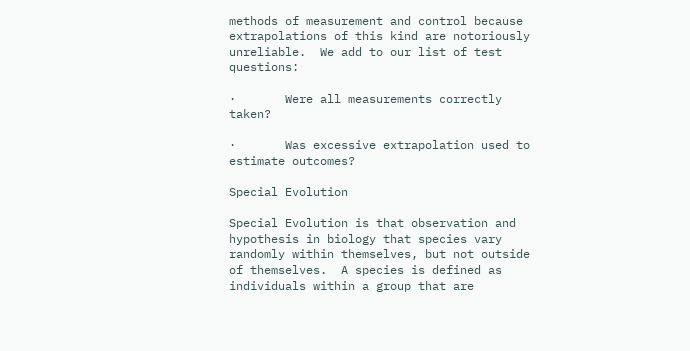methods of measurement and control because extrapolations of this kind are notoriously unreliable.  We add to our list of test questions:

·       Were all measurements correctly taken?

·       Was excessive extrapolation used to estimate outcomes?

Special Evolution

Special Evolution is that observation and hypothesis in biology that species vary randomly within themselves, but not outside of themselves.  A species is defined as individuals within a group that are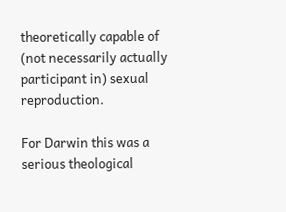theoretically capable of (not necessarily actually participant in) sexual reproduction.

For Darwin this was a serious theological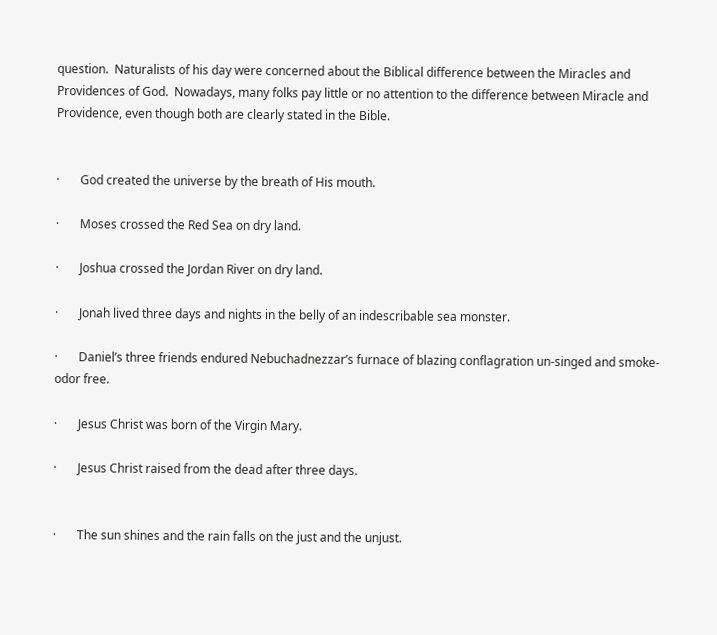question.  Naturalists of his day were concerned about the Biblical difference between the Miracles and Providences of God.  Nowadays, many folks pay little or no attention to the difference between Miracle and Providence, even though both are clearly stated in the Bible.


·       God created the universe by the breath of His mouth.

·       Moses crossed the Red Sea on dry land.

·       Joshua crossed the Jordan River on dry land.

·       Jonah lived three days and nights in the belly of an indescribable sea monster.

·       Daniel’s three friends endured Nebuchadnezzar’s furnace of blazing conflagration un-singed and smoke-odor free.

·       Jesus Christ was born of the Virgin Mary.

·       Jesus Christ raised from the dead after three days.


·       The sun shines and the rain falls on the just and the unjust.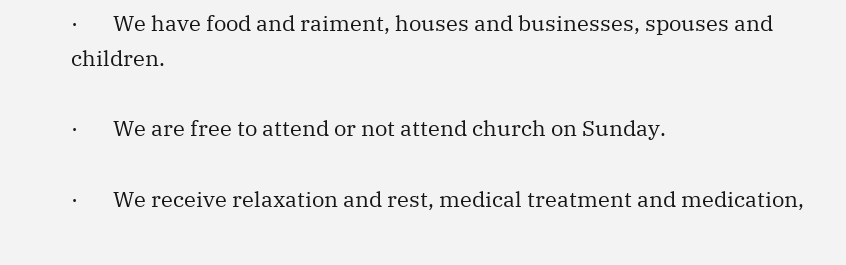·       We have food and raiment, houses and businesses, spouses and children.

·       We are free to attend or not attend church on Sunday.

·       We receive relaxation and rest, medical treatment and medication,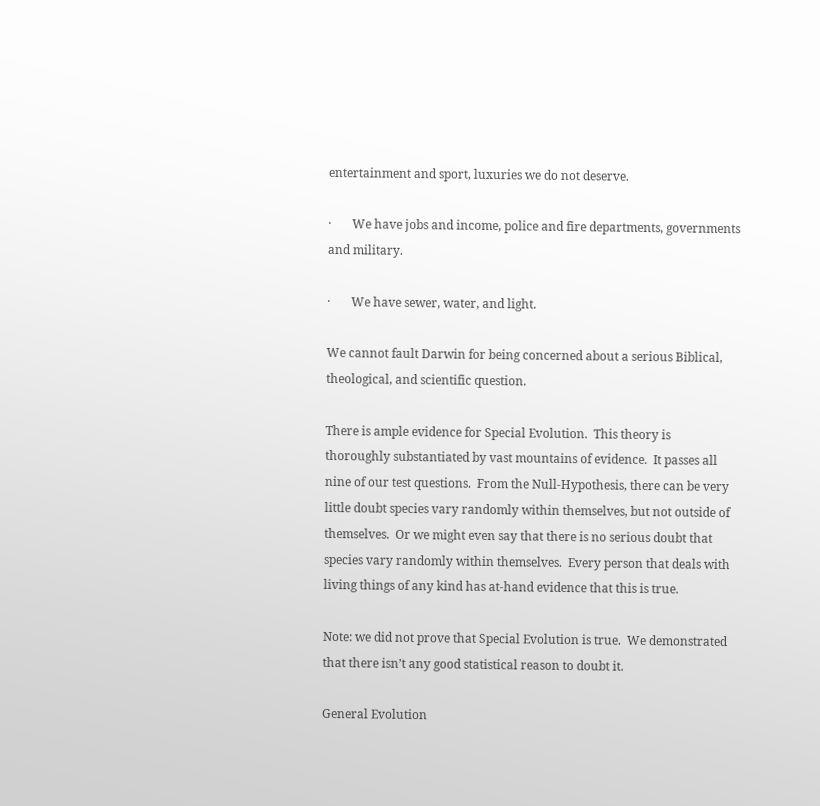entertainment and sport, luxuries we do not deserve.

·       We have jobs and income, police and fire departments, governments and military.

·       We have sewer, water, and light.

We cannot fault Darwin for being concerned about a serious Biblical, theological, and scientific question.

There is ample evidence for Special Evolution.  This theory is thoroughly substantiated by vast mountains of evidence.  It passes all nine of our test questions.  From the Null-Hypothesis, there can be very little doubt species vary randomly within themselves, but not outside of themselves.  Or we might even say that there is no serious doubt that species vary randomly within themselves.  Every person that deals with living things of any kind has at-hand evidence that this is true.

Note: we did not prove that Special Evolution is true.  We demonstrated that there isn’t any good statistical reason to doubt it.

General Evolution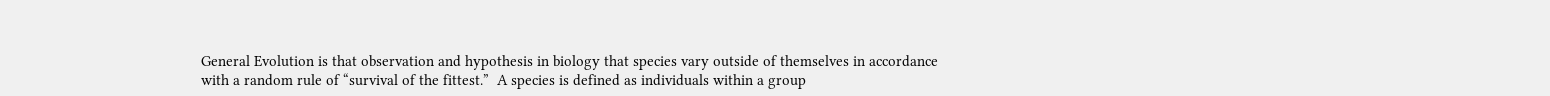General Evolution is that observation and hypothesis in biology that species vary outside of themselves in accordance with a random rule of “survival of the fittest.”  A species is defined as individuals within a group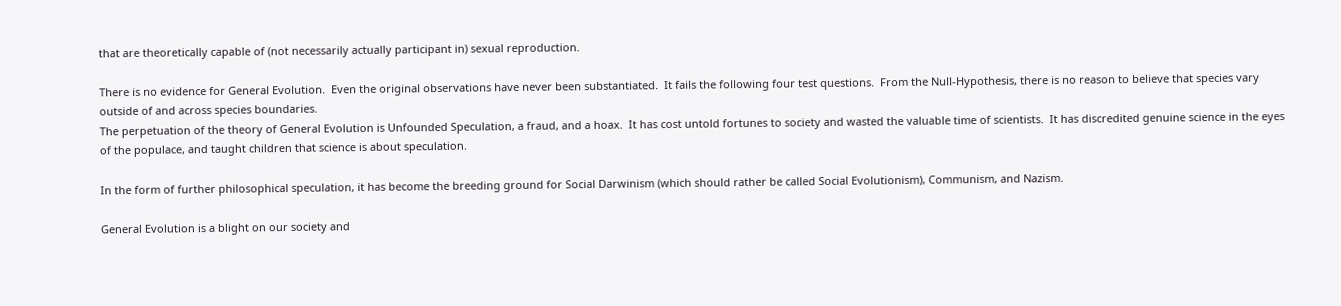that are theoretically capable of (not necessarily actually participant in) sexual reproduction.

There is no evidence for General Evolution.  Even the original observations have never been substantiated.  It fails the following four test questions.  From the Null-Hypothesis, there is no reason to believe that species vary outside of and across species boundaries.
The perpetuation of the theory of General Evolution is Unfounded Speculation, a fraud, and a hoax.  It has cost untold fortunes to society and wasted the valuable time of scientists.  It has discredited genuine science in the eyes of the populace, and taught children that science is about speculation.

In the form of further philosophical speculation, it has become the breeding ground for Social Darwinism (which should rather be called Social Evolutionism), Communism, and Nazism.

General Evolution is a blight on our society and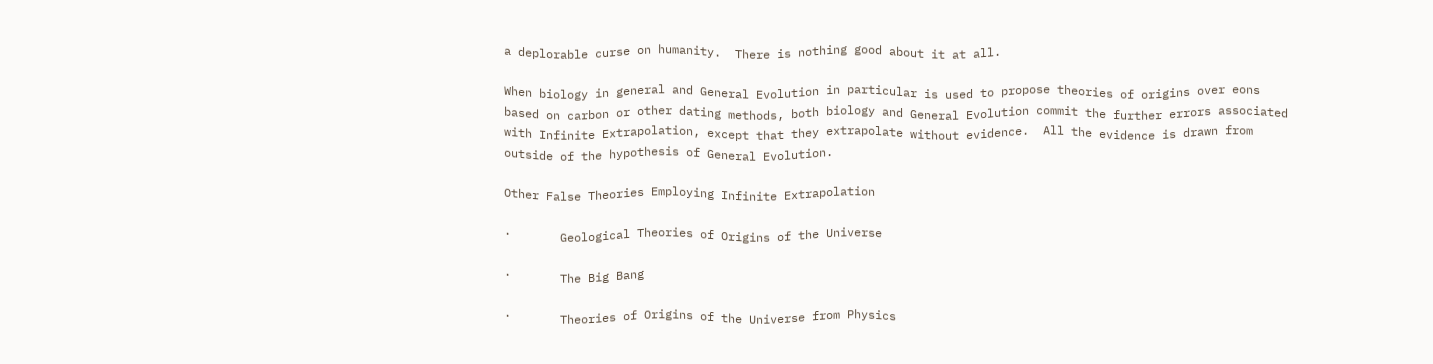a deplorable curse on humanity.  There is nothing good about it at all.

When biology in general and General Evolution in particular is used to propose theories of origins over eons based on carbon or other dating methods, both biology and General Evolution commit the further errors associated with Infinite Extrapolation, except that they extrapolate without evidence.  All the evidence is drawn from outside of the hypothesis of General Evolution.

Other False Theories Employing Infinite Extrapolation

·       Geological Theories of Origins of the Universe

·       The Big Bang

·       Theories of Origins of the Universe from Physics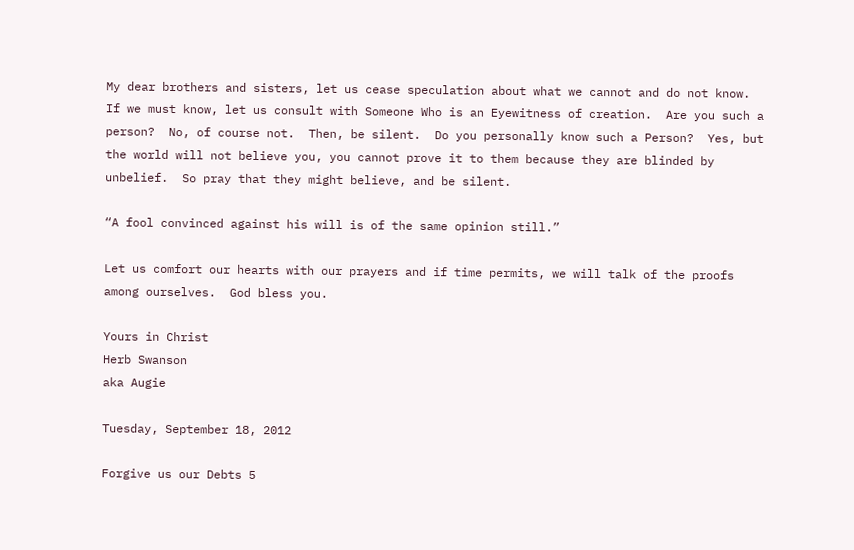My dear brothers and sisters, let us cease speculation about what we cannot and do not know.  If we must know, let us consult with Someone Who is an Eyewitness of creation.  Are you such a person?  No, of course not.  Then, be silent.  Do you personally know such a Person?  Yes, but the world will not believe you, you cannot prove it to them because they are blinded by unbelief.  So pray that they might believe, and be silent.

“A fool convinced against his will is of the same opinion still.”

Let us comfort our hearts with our prayers and if time permits, we will talk of the proofs among ourselves.  God bless you.

Yours in Christ
Herb Swanson
aka Augie

Tuesday, September 18, 2012

Forgive us our Debts 5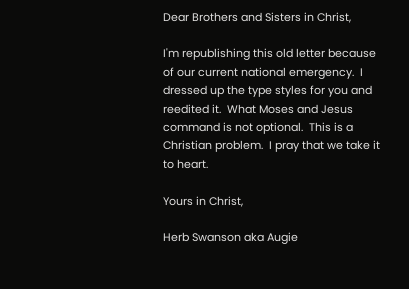Dear Brothers and Sisters in Christ,

I'm republishing this old letter because of our current national emergency.  I dressed up the type styles for you and reedited it.  What Moses and Jesus command is not optional.  This is a Christian problem.  I pray that we take it to heart.

Yours in Christ,

Herb Swanson aka Augie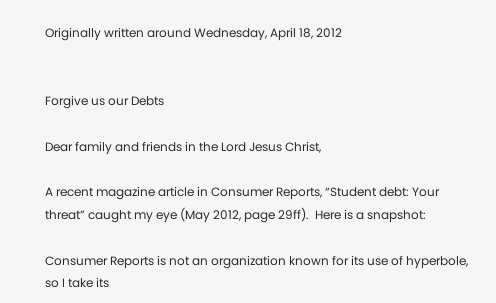Originally written around Wednesday, April 18, 2012


Forgive us our Debts

Dear family and friends in the Lord Jesus Christ,

A recent magazine article in Consumer Reports, “Student debt: Your threat” caught my eye (May 2012, page 29ff).  Here is a snapshot:

Consumer Reports is not an organization known for its use of hyperbole, so I take its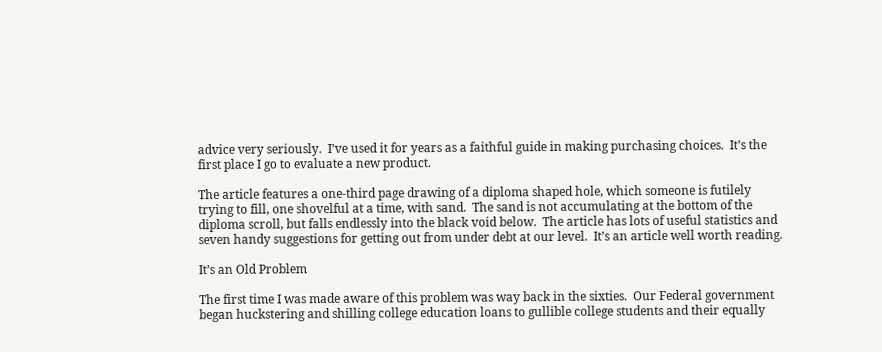advice very seriously.  I’ve used it for years as a faithful guide in making purchasing choices.  It’s the first place I go to evaluate a new product.

The article features a one-third page drawing of a diploma shaped hole, which someone is futilely trying to fill, one shovelful at a time, with sand.  The sand is not accumulating at the bottom of the diploma scroll, but falls endlessly into the black void below.  The article has lots of useful statistics and seven handy suggestions for getting out from under debt at our level.  It’s an article well worth reading.

It’s an Old Problem

The first time I was made aware of this problem was way back in the sixties.  Our Federal government began huckstering and shilling college education loans to gullible college students and their equally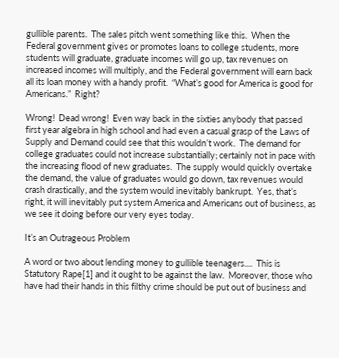gullible parents.  The sales pitch went something like this.  When the Federal government gives or promotes loans to college students, more students will graduate, graduate incomes will go up, tax revenues on increased incomes will multiply, and the Federal government will earn back all its loan money with a handy profit.  “What’s good for America is good for Americans.”  Right?

Wrong!  Dead wrong!  Even way back in the sixties anybody that passed first year algebra in high school and had even a casual grasp of the Laws of Supply and Demand could see that this wouldn’t work.  The demand for college graduates could not increase substantially; certainly not in pace with the increasing flood of new graduates.  The supply would quickly overtake the demand, the value of graduates would go down, tax revenues would crash drastically, and the system would inevitably bankrupt.  Yes, that’s right, it will inevitably put system America and Americans out of business, as we see it doing before our very eyes today.

It’s an Outrageous Problem

A word or two about lending money to gullible teenagers....  This is Statutory Rape[1] and it ought to be against the law.  Moreover, those who have had their hands in this filthy crime should be put out of business and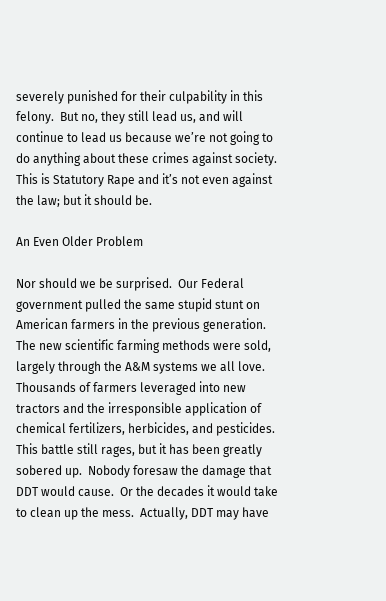severely punished for their culpability in this felony.  But no, they still lead us, and will continue to lead us because we’re not going to do anything about these crimes against society.  This is Statutory Rape and it’s not even against the law; but it should be.

An Even Older Problem

Nor should we be surprised.  Our Federal government pulled the same stupid stunt on American farmers in the previous generation.  The new scientific farming methods were sold, largely through the A&M systems we all love.  Thousands of farmers leveraged into new tractors and the irresponsible application of chemical fertilizers, herbicides, and pesticides.  This battle still rages, but it has been greatly sobered up.  Nobody foresaw the damage that DDT would cause.  Or the decades it would take to clean up the mess.  Actually, DDT may have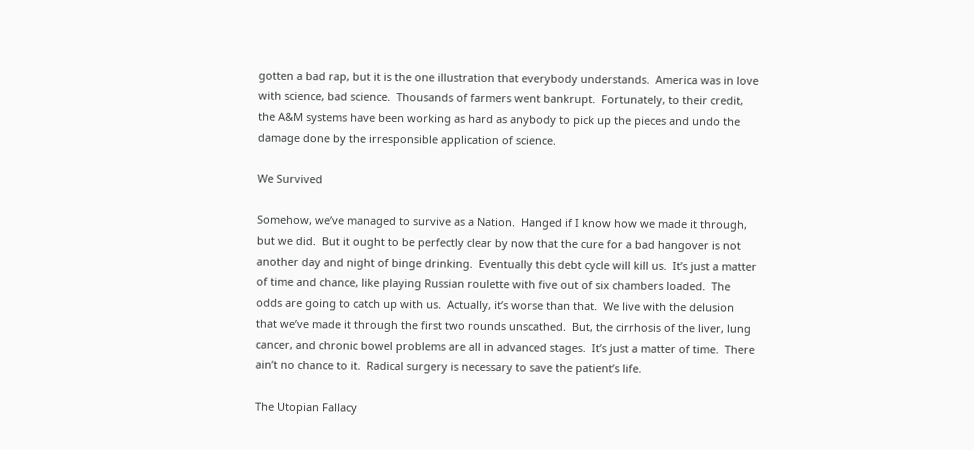gotten a bad rap, but it is the one illustration that everybody understands.  America was in love with science, bad science.  Thousands of farmers went bankrupt.  Fortunately, to their credit, the A&M systems have been working as hard as anybody to pick up the pieces and undo the damage done by the irresponsible application of science.

We Survived

Somehow, we’ve managed to survive as a Nation.  Hanged if I know how we made it through, but we did.  But it ought to be perfectly clear by now that the cure for a bad hangover is not another day and night of binge drinking.  Eventually this debt cycle will kill us.  It’s just a matter of time and chance, like playing Russian roulette with five out of six chambers loaded.  The odds are going to catch up with us.  Actually, it’s worse than that.  We live with the delusion that we’ve made it through the first two rounds unscathed.  But, the cirrhosis of the liver, lung cancer, and chronic bowel problems are all in advanced stages.  It’s just a matter of time.  There ain’t no chance to it.  Radical surgery is necessary to save the patient’s life.

The Utopian Fallacy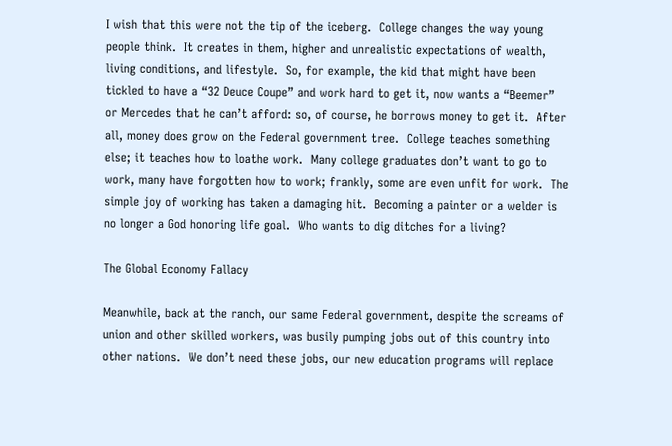I wish that this were not the tip of the iceberg.  College changes the way young people think.  It creates in them, higher and unrealistic expectations of wealth, living conditions, and lifestyle.  So, for example, the kid that might have been tickled to have a “32 Deuce Coupe” and work hard to get it, now wants a “Beemer” or Mercedes that he can’t afford: so, of course, he borrows money to get it.  After all, money does grow on the Federal government tree.  College teaches something else; it teaches how to loathe work.  Many college graduates don’t want to go to work, many have forgotten how to work; frankly, some are even unfit for work.  The simple joy of working has taken a damaging hit.  Becoming a painter or a welder is no longer a God honoring life goal.  Who wants to dig ditches for a living?

The Global Economy Fallacy

Meanwhile, back at the ranch, our same Federal government, despite the screams of union and other skilled workers, was busily pumping jobs out of this country into other nations.  We don’t need these jobs, our new education programs will replace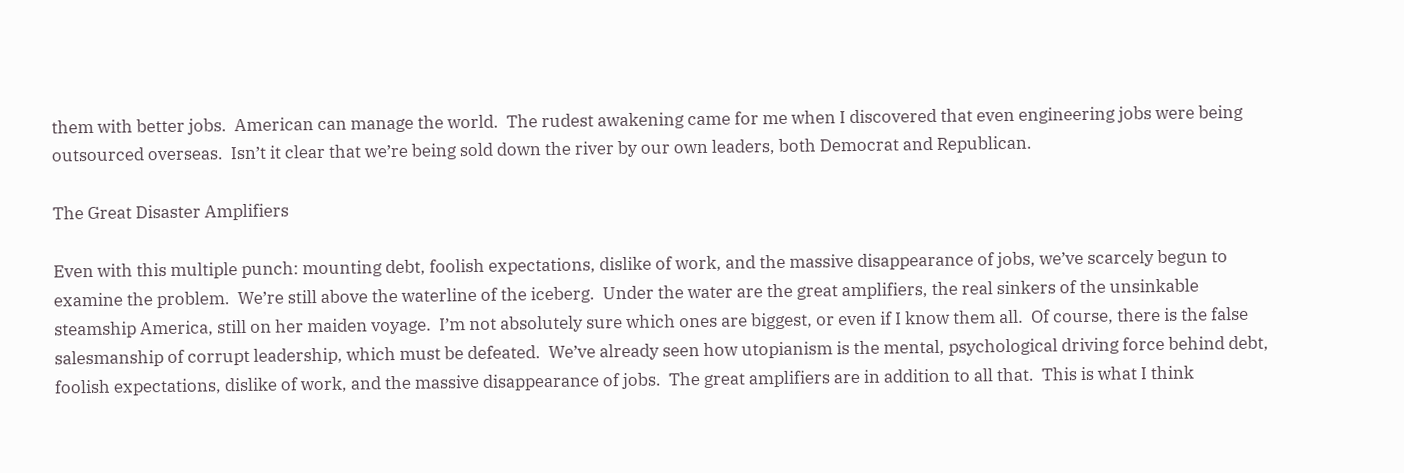them with better jobs.  American can manage the world.  The rudest awakening came for me when I discovered that even engineering jobs were being outsourced overseas.  Isn’t it clear that we’re being sold down the river by our own leaders, both Democrat and Republican.

The Great Disaster Amplifiers

Even with this multiple punch: mounting debt, foolish expectations, dislike of work, and the massive disappearance of jobs, we’ve scarcely begun to examine the problem.  We’re still above the waterline of the iceberg.  Under the water are the great amplifiers, the real sinkers of the unsinkable steamship America, still on her maiden voyage.  I’m not absolutely sure which ones are biggest, or even if I know them all.  Of course, there is the false salesmanship of corrupt leadership, which must be defeated.  We’ve already seen how utopianism is the mental, psychological driving force behind debt, foolish expectations, dislike of work, and the massive disappearance of jobs.  The great amplifiers are in addition to all that.  This is what I think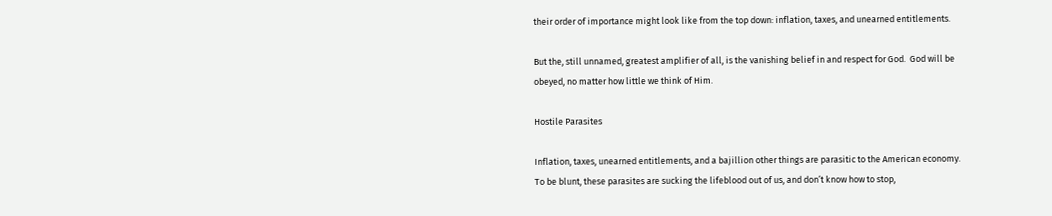their order of importance might look like from the top down: inflation, taxes, and unearned entitlements.

But the, still unnamed, greatest amplifier of all, is the vanishing belief in and respect for God.  God will be obeyed, no matter how little we think of Him.

Hostile Parasites

Inflation, taxes, unearned entitlements, and a bajillion other things are parasitic to the American economy.  To be blunt, these parasites are sucking the lifeblood out of us, and don’t know how to stop,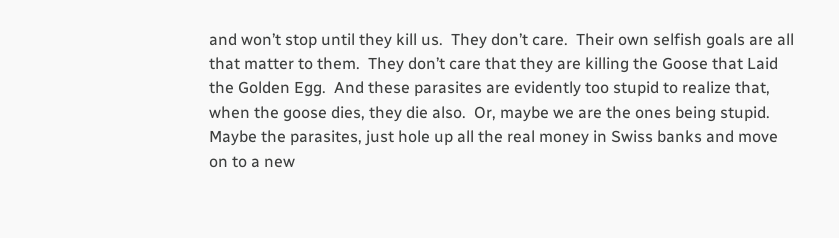and won’t stop until they kill us.  They don’t care.  Their own selfish goals are all that matter to them.  They don’t care that they are killing the Goose that Laid the Golden Egg.  And these parasites are evidently too stupid to realize that, when the goose dies, they die also.  Or, maybe we are the ones being stupid.  Maybe the parasites, just hole up all the real money in Swiss banks and move on to a new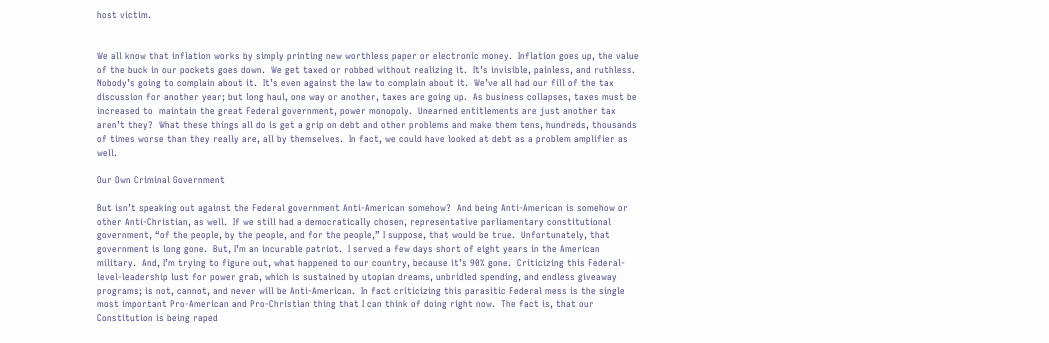host victim.


We all know that inflation works by simply printing new worthless paper or electronic money.  Inflation goes up, the value of the buck in our pockets goes down.  We get taxed or robbed without realizing it.  It’s invisible, painless, and ruthless.  Nobody’s going to complain about it.  It’s even against the law to complain about it.  We’ve all had our fill of the tax discussion for another year; but long haul, one way or another, taxes are going up.  As business collapses, taxes must be increased to  maintain the great Federal government, power monopoly.  Unearned entitlements are just another tax aren’t they?  What these things all do is get a grip on debt and other problems and make them tens, hundreds, thousands of times worse than they really are, all by themselves.  In fact, we could have looked at debt as a problem amplifier as well.

Our Own Criminal Government

But isn’t speaking out against the Federal government Anti-American somehow?  And being Anti-American is somehow or other Anti-Christian, as well.  If we still had a democratically chosen, representative parliamentary constitutional government, “of the people, by the people, and for the people,” I suppose, that would be true.  Unfortunately, that government is long gone.  But, I’m an incurable patriot.  I served a few days short of eight years in the American military.  And, I’m trying to figure out, what happened to our country, because it’s 90% gone.  Criticizing this Federal-level-leadership lust for power grab, which is sustained by utopian dreams, unbridled spending, and endless giveaway programs; is not, cannot, and never will be Anti-American.  In fact criticizing this parasitic Federal mess is the single most important Pro-American and Pro-Christian thing that I can think of doing right now.  The fact is, that our Constitution is being raped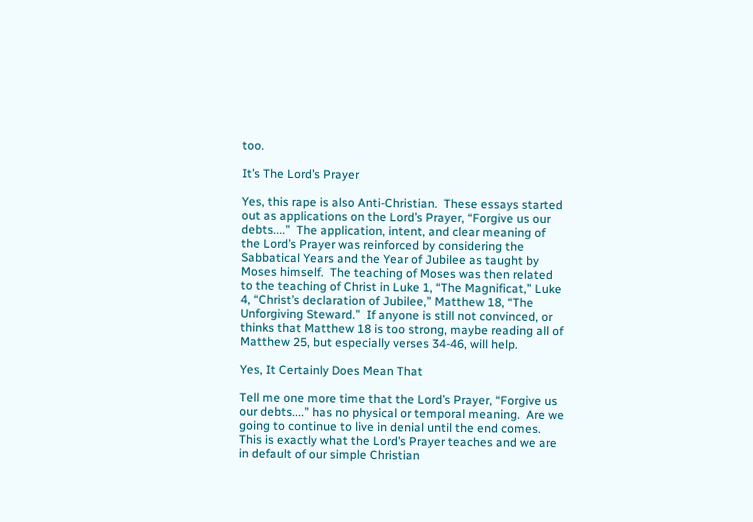too.

It’s The Lord’s Prayer

Yes, this rape is also Anti-Christian.  These essays started out as applications on the Lord’s Prayer, “Forgive us our debts....”  The application, intent, and clear meaning of the Lord’s Prayer was reinforced by considering the Sabbatical Years and the Year of Jubilee as taught by Moses himself.  The teaching of Moses was then related to the teaching of Christ in Luke 1, “The Magnificat,” Luke 4, “Christ’s declaration of Jubilee,” Matthew 18, “The Unforgiving Steward.”  If anyone is still not convinced, or thinks that Matthew 18 is too strong, maybe reading all of Matthew 25, but especially verses 34-46, will help.

Yes, It Certainly Does Mean That

Tell me one more time that the Lord’s Prayer, “Forgive us our debts....” has no physical or temporal meaning.  Are we going to continue to live in denial until the end comes.  This is exactly what the Lord’s Prayer teaches and we are in default of our simple Christian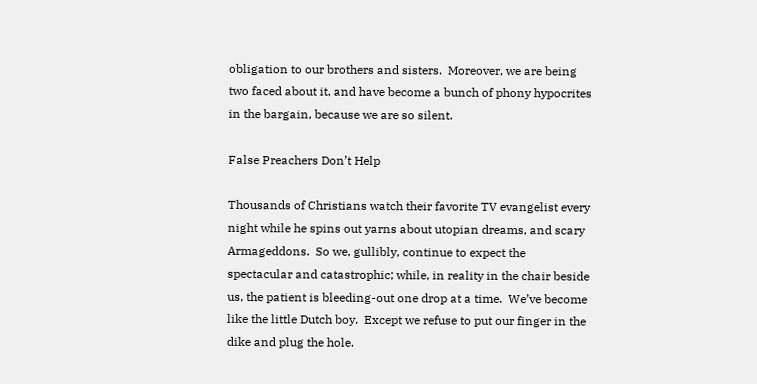obligation to our brothers and sisters.  Moreover, we are being two faced about it, and have become a bunch of phony hypocrites in the bargain, because we are so silent.

False Preachers Don’t Help

Thousands of Christians watch their favorite TV evangelist every night while he spins out yarns about utopian dreams, and scary Armageddons.  So we, gullibly, continue to expect the spectacular and catastrophic; while, in reality in the chair beside us, the patient is bleeding-out one drop at a time.  We’ve become like the little Dutch boy.  Except we refuse to put our finger in the dike and plug the hole.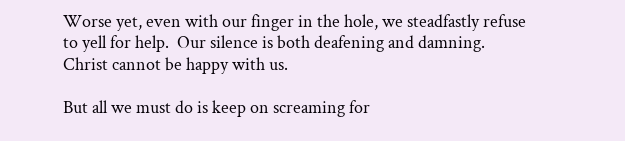Worse yet, even with our finger in the hole, we steadfastly refuse to yell for help.  Our silence is both deafening and damning.  Christ cannot be happy with us.

But all we must do is keep on screaming for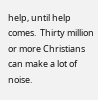help, until help comes.  Thirty million or more Christians can make a lot of noise.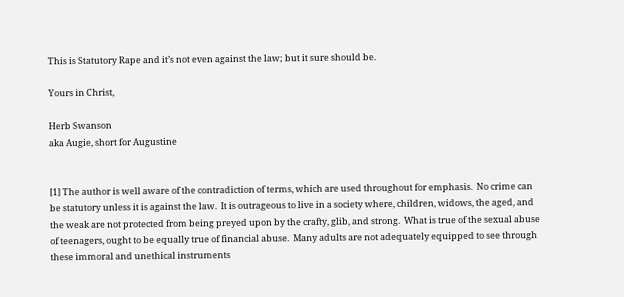This is Statutory Rape and it’s not even against the law; but it sure should be.

Yours in Christ,

Herb Swanson
aka Augie, short for Augustine


[1] The author is well aware of the contradiction of terms, which are used throughout for emphasis.  No crime can be statutory unless it is against the law.  It is outrageous to live in a society where, children, widows, the aged, and the weak are not protected from being preyed upon by the crafty, glib, and strong.  What is true of the sexual abuse of teenagers, ought to be equally true of financial abuse.  Many adults are not adequately equipped to see through these immoral and unethical instruments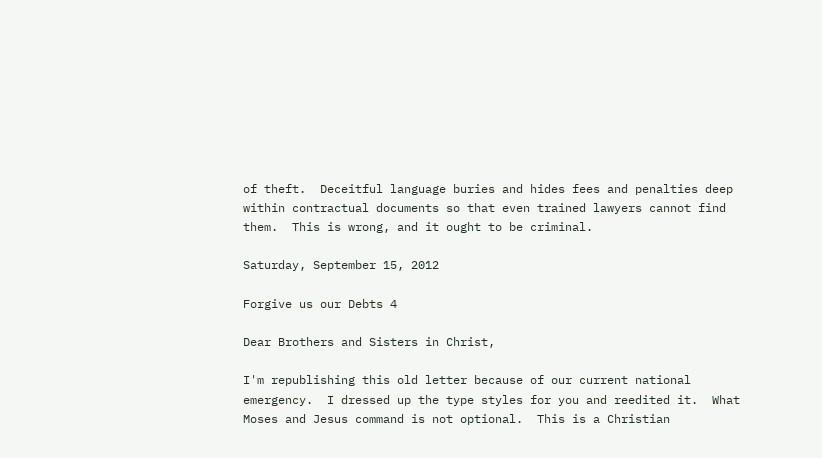of theft.  Deceitful language buries and hides fees and penalties deep within contractual documents so that even trained lawyers cannot find them.  This is wrong, and it ought to be criminal.

Saturday, September 15, 2012

Forgive us our Debts 4

Dear Brothers and Sisters in Christ,

I'm republishing this old letter because of our current national emergency.  I dressed up the type styles for you and reedited it.  What Moses and Jesus command is not optional.  This is a Christian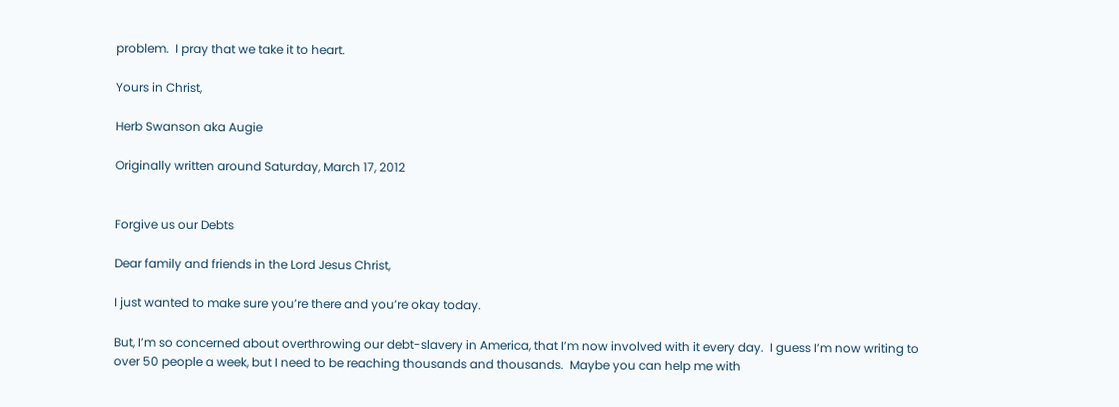problem.  I pray that we take it to heart.

Yours in Christ,

Herb Swanson aka Augie

Originally written around Saturday, March 17, 2012


Forgive us our Debts

Dear family and friends in the Lord Jesus Christ,

I just wanted to make sure you’re there and you’re okay today.

But, I’m so concerned about overthrowing our debt-slavery in America, that I’m now involved with it every day.  I guess I’m now writing to over 50 people a week, but I need to be reaching thousands and thousands.  Maybe you can help me with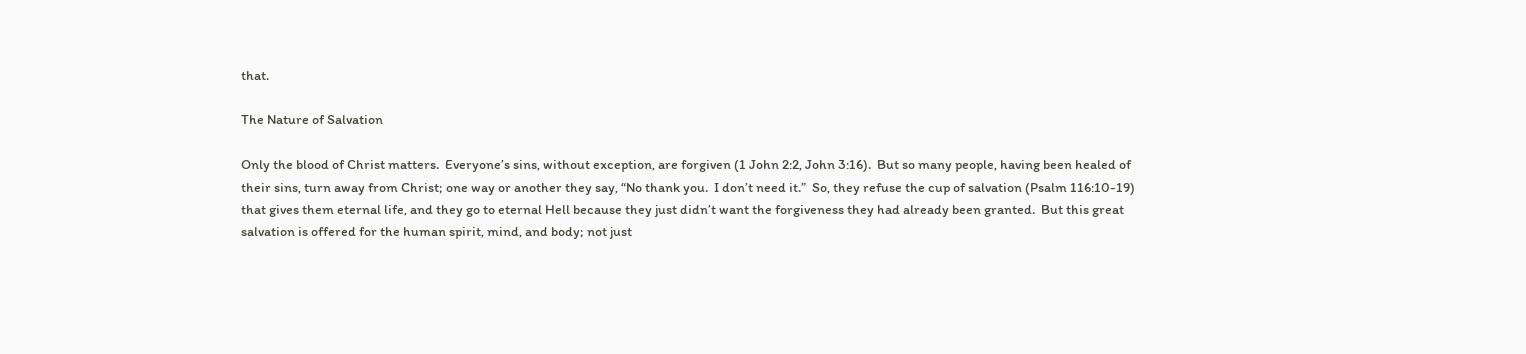that.

The Nature of Salvation

Only the blood of Christ matters.  Everyone’s sins, without exception, are forgiven (1 John 2:2, John 3:16).  But so many people, having been healed of their sins, turn away from Christ; one way or another they say, “No thank you.  I don’t need it.”  So, they refuse the cup of salvation (Psalm 116:10-19) that gives them eternal life, and they go to eternal Hell because they just didn’t want the forgiveness they had already been granted.  But this great salvation is offered for the human spirit, mind, and body; not just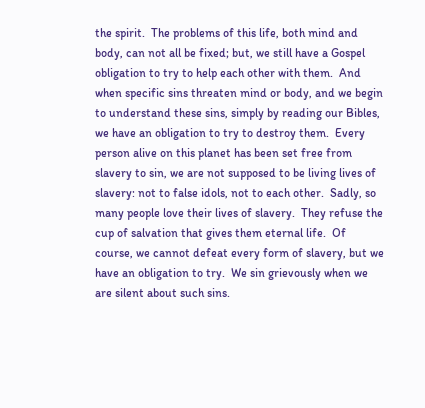the spirit.  The problems of this life, both mind and body, can not all be fixed; but, we still have a Gospel obligation to try to help each other with them.  And when specific sins threaten mind or body, and we begin to understand these sins, simply by reading our Bibles, we have an obligation to try to destroy them.  Every person alive on this planet has been set free from slavery to sin, we are not supposed to be living lives of slavery: not to false idols, not to each other.  Sadly, so many people love their lives of slavery.  They refuse the cup of salvation that gives them eternal life.  Of course, we cannot defeat every form of slavery, but we have an obligation to try.  We sin grievously when we are silent about such sins.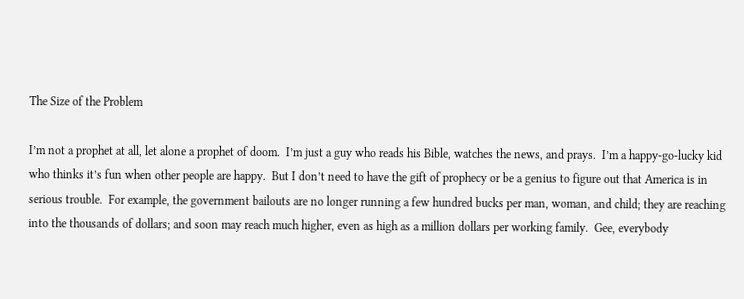The Size of the Problem

I’m not a prophet at all, let alone a prophet of doom.  I’m just a guy who reads his Bible, watches the news, and prays.  I’m a happy-go-lucky kid who thinks it’s fun when other people are happy.  But I don’t need to have the gift of prophecy or be a genius to figure out that America is in serious trouble.  For example, the government bailouts are no longer running a few hundred bucks per man, woman, and child; they are reaching into the thousands of dollars; and soon may reach much higher, even as high as a million dollars per working family.  Gee, everybody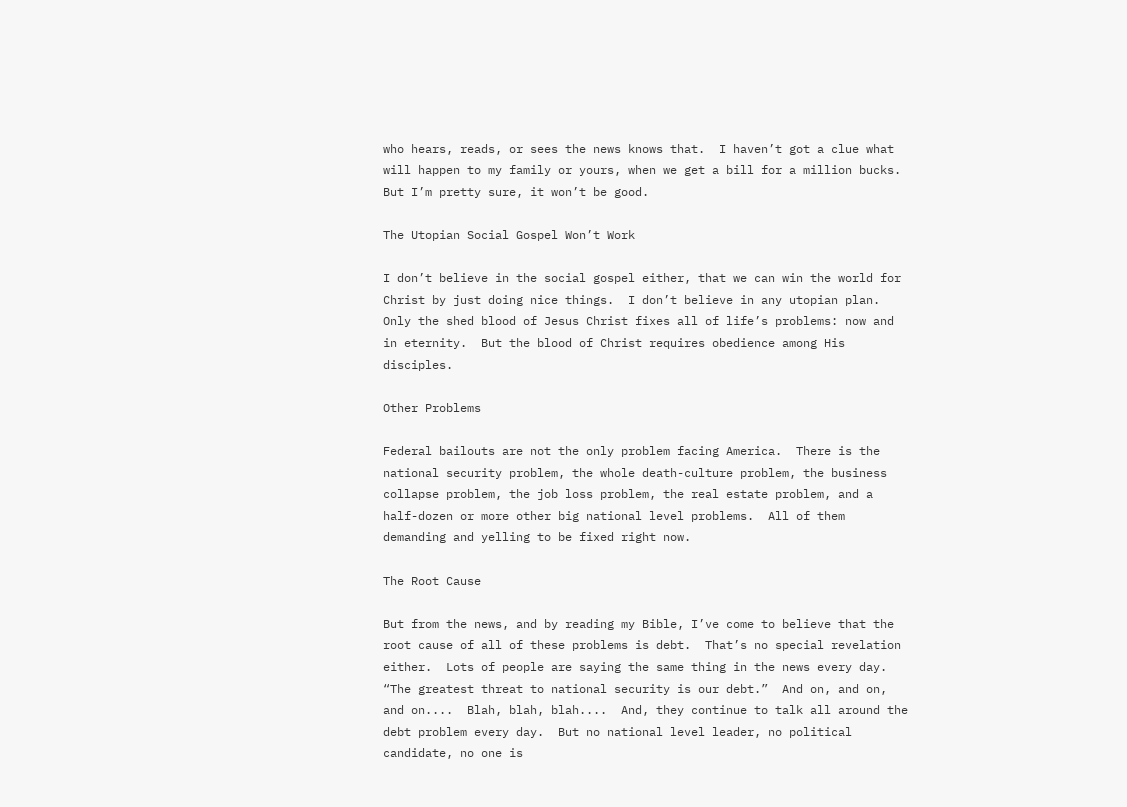who hears, reads, or sees the news knows that.  I haven’t got a clue what will happen to my family or yours, when we get a bill for a million bucks.  But I’m pretty sure, it won’t be good.

The Utopian Social Gospel Won’t Work

I don’t believe in the social gospel either, that we can win the world for Christ by just doing nice things.  I don’t believe in any utopian plan.  Only the shed blood of Jesus Christ fixes all of life’s problems: now and in eternity.  But the blood of Christ requires obedience among His disciples.

Other Problems

Federal bailouts are not the only problem facing America.  There is the national security problem, the whole death-culture problem, the business collapse problem, the job loss problem, the real estate problem, and a half-dozen or more other big national level problems.  All of them demanding and yelling to be fixed right now.

The Root Cause

But from the news, and by reading my Bible, I’ve come to believe that the root cause of all of these problems is debt.  That’s no special revelation either.  Lots of people are saying the same thing in the news every day.  “The greatest threat to national security is our debt.”  And on, and on, and on....  Blah, blah, blah....  And, they continue to talk all around the debt problem every day.  But no national level leader, no political candidate, no one is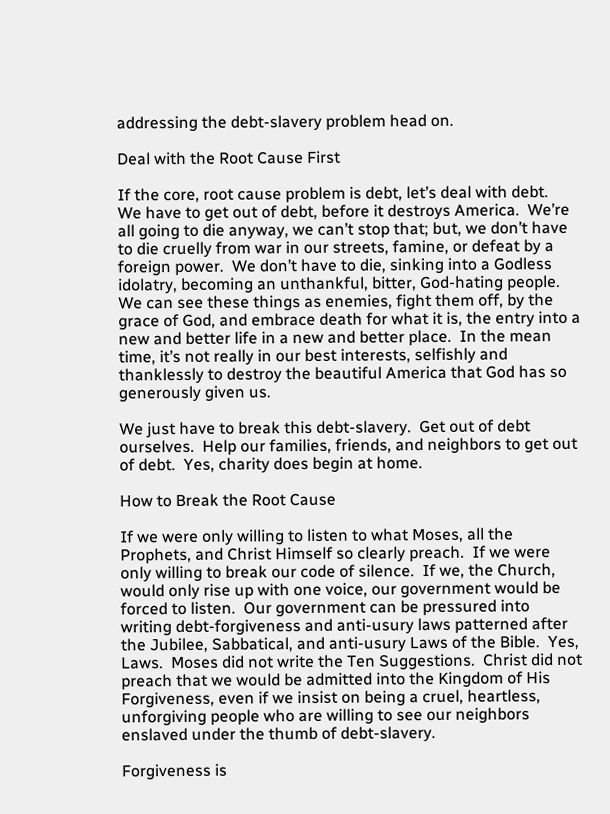addressing the debt-slavery problem head on.

Deal with the Root Cause First

If the core, root cause problem is debt, let’s deal with debt.  We have to get out of debt, before it destroys America.  We’re all going to die anyway, we can’t stop that; but, we don’t have to die cruelly from war in our streets, famine, or defeat by a foreign power.  We don’t have to die, sinking into a Godless idolatry, becoming an unthankful, bitter, God-hating people.  We can see these things as enemies, fight them off, by the grace of God, and embrace death for what it is, the entry into a new and better life in a new and better place.  In the mean time, it’s not really in our best interests, selfishly and thanklessly to destroy the beautiful America that God has so generously given us.

We just have to break this debt-slavery.  Get out of debt ourselves.  Help our families, friends, and neighbors to get out of debt.  Yes, charity does begin at home.

How to Break the Root Cause

If we were only willing to listen to what Moses, all the Prophets, and Christ Himself so clearly preach.  If we were only willing to break our code of silence.  If we, the Church, would only rise up with one voice, our government would be forced to listen.  Our government can be pressured into writing debt-forgiveness and anti-usury laws patterned after the Jubilee, Sabbatical, and anti-usury Laws of the Bible.  Yes, Laws.  Moses did not write the Ten Suggestions.  Christ did not preach that we would be admitted into the Kingdom of His Forgiveness, even if we insist on being a cruel, heartless, unforgiving people who are willing to see our neighbors enslaved under the thumb of debt-slavery.

Forgiveness is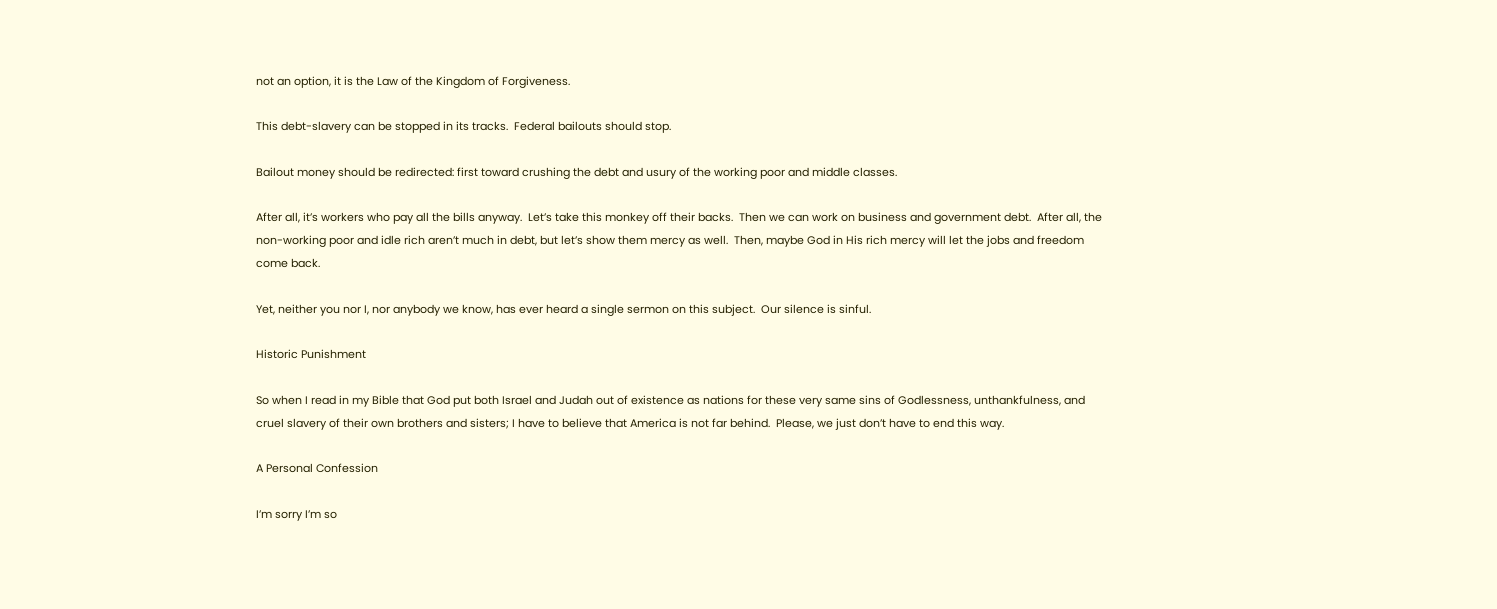not an option, it is the Law of the Kingdom of Forgiveness.

This debt-slavery can be stopped in its tracks.  Federal bailouts should stop.

Bailout money should be redirected: first toward crushing the debt and usury of the working poor and middle classes.

After all, it’s workers who pay all the bills anyway.  Let’s take this monkey off their backs.  Then we can work on business and government debt.  After all, the non-working poor and idle rich aren’t much in debt, but let’s show them mercy as well.  Then, maybe God in His rich mercy will let the jobs and freedom come back.

Yet, neither you nor I, nor anybody we know, has ever heard a single sermon on this subject.  Our silence is sinful.

Historic Punishment

So when I read in my Bible that God put both Israel and Judah out of existence as nations for these very same sins of Godlessness, unthankfulness, and cruel slavery of their own brothers and sisters; I have to believe that America is not far behind.  Please, we just don’t have to end this way.

A Personal Confession

I’m sorry I’m so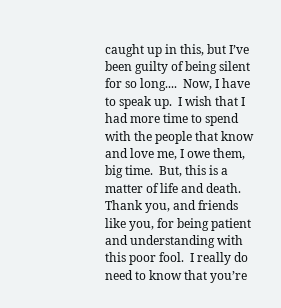caught up in this, but I’ve been guilty of being silent for so long....  Now, I have to speak up.  I wish that I had more time to spend with the people that know and love me, I owe them, big time.  But, this is a matter of life and death.  Thank you, and friends like you, for being patient and understanding with this poor fool.  I really do need to know that you’re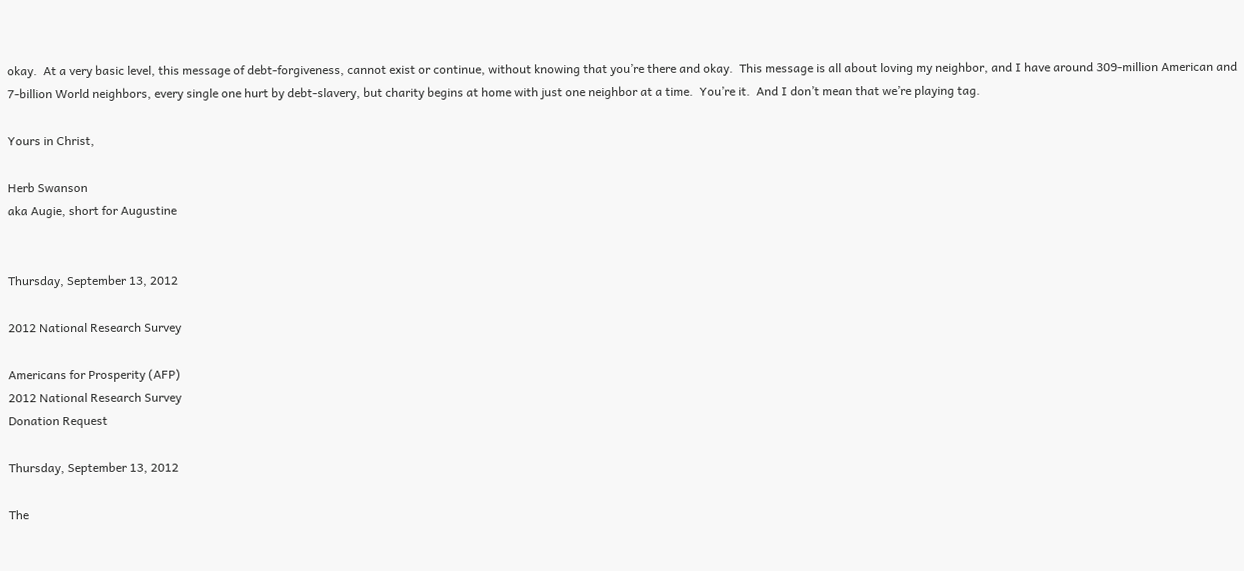okay.  At a very basic level, this message of debt-forgiveness, cannot exist or continue, without knowing that you’re there and okay.  This message is all about loving my neighbor, and I have around 309-million American and 7-billion World neighbors, every single one hurt by debt-slavery, but charity begins at home with just one neighbor at a time.  You’re it.  And I don’t mean that we’re playing tag.

Yours in Christ,

Herb Swanson
aka Augie, short for Augustine


Thursday, September 13, 2012

2012 National Research Survey

Americans for Prosperity (AFP)
2012 National Research Survey
Donation Request

Thursday, September 13, 2012

The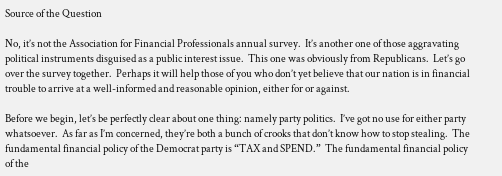Source of the Question

No, it’s not the Association for Financial Professionals annual survey.  It’s another one of those aggravating political instruments disguised as a public interest issue.  This one was obviously from Republicans.  Let’s go over the survey together.  Perhaps it will help those of you who don’t yet believe that our nation is in financial trouble to arrive at a well-informed and reasonable opinion, either for or against.

Before we begin, let’s be perfectly clear about one thing: namely party politics.  I’ve got no use for either party whatsoever.  As far as I’m concerned, they’re both a bunch of crooks that don’t know how to stop stealing.  The fundamental financial policy of the Democrat party is “TAX and SPEND.”  The fundamental financial policy of the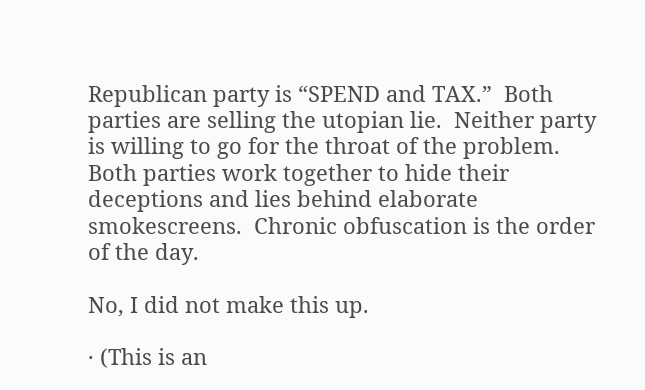Republican party is “SPEND and TAX.”  Both parties are selling the utopian lie.  Neither party is willing to go for the throat of the problem.  Both parties work together to hide their deceptions and lies behind elaborate smokescreens.  Chronic obfuscation is the order of the day.

No, I did not make this up.

· (This is an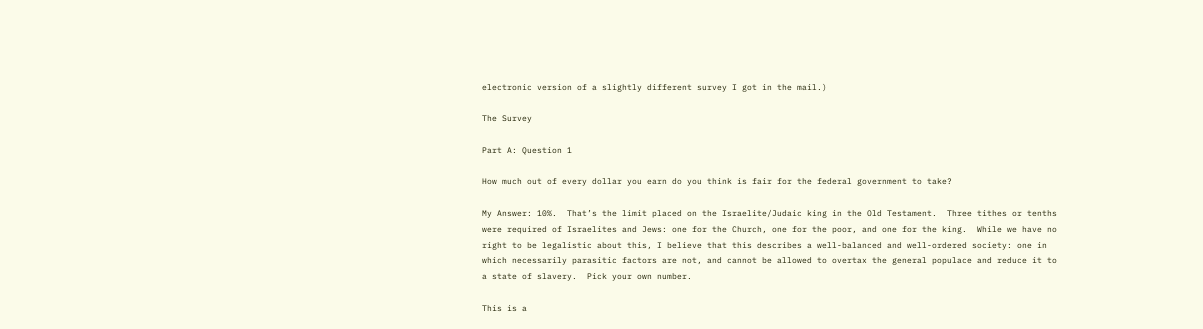electronic version of a slightly different survey I got in the mail.)

The Survey

Part A: Question 1

How much out of every dollar you earn do you think is fair for the federal government to take?

My Answer: 10%.  That’s the limit placed on the Israelite/Judaic king in the Old Testament.  Three tithes or tenths were required of Israelites and Jews: one for the Church, one for the poor, and one for the king.  While we have no right to be legalistic about this, I believe that this describes a well-balanced and well-ordered society: one in which necessarily parasitic factors are not, and cannot be allowed to overtax the general populace and reduce it to a state of slavery.  Pick your own number.

This is a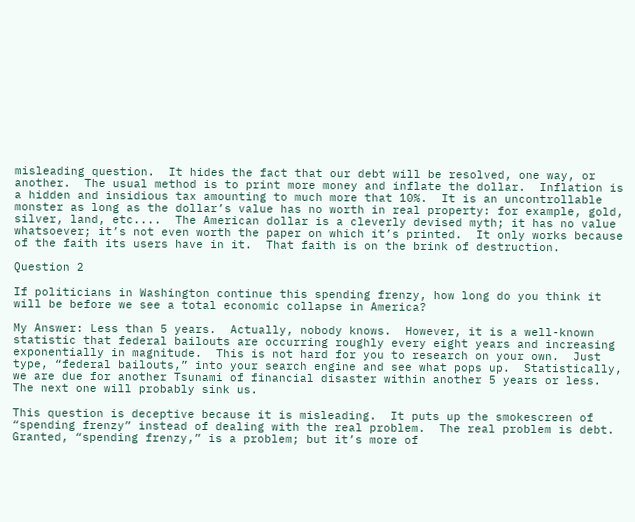misleading question.  It hides the fact that our debt will be resolved, one way, or another.  The usual method is to print more money and inflate the dollar.  Inflation is a hidden and insidious tax amounting to much more that 10%.  It is an uncontrollable monster as long as the dollar’s value has no worth in real property: for example, gold, silver, land, etc....  The American dollar is a cleverly devised myth; it has no value whatsoever; it’s not even worth the paper on which it’s printed.  It only works because of the faith its users have in it.  That faith is on the brink of destruction.

Question 2

If politicians in Washington continue this spending frenzy, how long do you think it will be before we see a total economic collapse in America?

My Answer: Less than 5 years.  Actually, nobody knows.  However, it is a well-known statistic that federal bailouts are occurring roughly every eight years and increasing exponentially in magnitude.  This is not hard for you to research on your own.  Just type, “federal bailouts,” into your search engine and see what pops up.  Statistically, we are due for another Tsunami of financial disaster within another 5 years or less.  The next one will probably sink us.

This question is deceptive because it is misleading.  It puts up the smokescreen of “spending frenzy” instead of dealing with the real problem.  The real problem is debt.  Granted, “spending frenzy,” is a problem; but it’s more of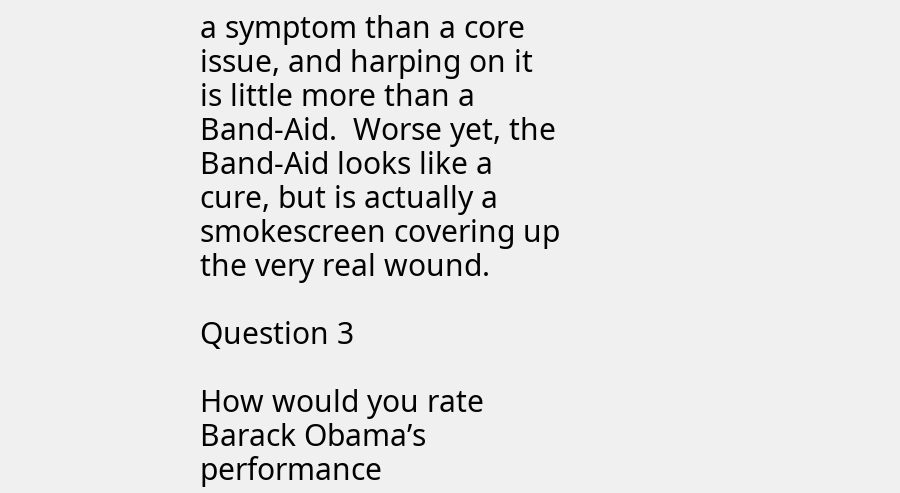a symptom than a core issue, and harping on it is little more than a Band-Aid.  Worse yet, the Band-Aid looks like a cure, but is actually a smokescreen covering up the very real wound.

Question 3

How would you rate Barack Obama’s performance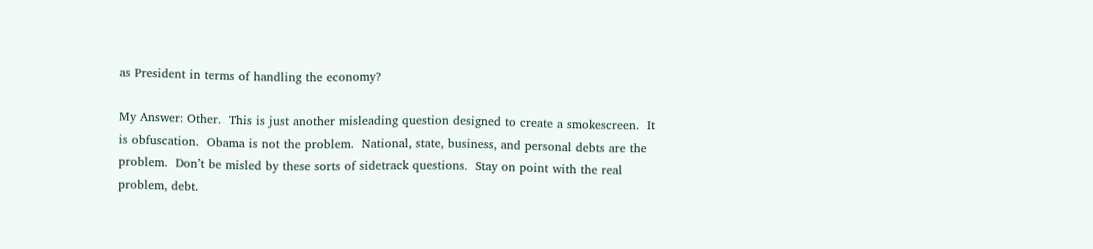as President in terms of handling the economy?

My Answer: Other.  This is just another misleading question designed to create a smokescreen.  It is obfuscation.  Obama is not the problem.  National, state, business, and personal debts are the problem.  Don’t be misled by these sorts of sidetrack questions.  Stay on point with the real problem, debt.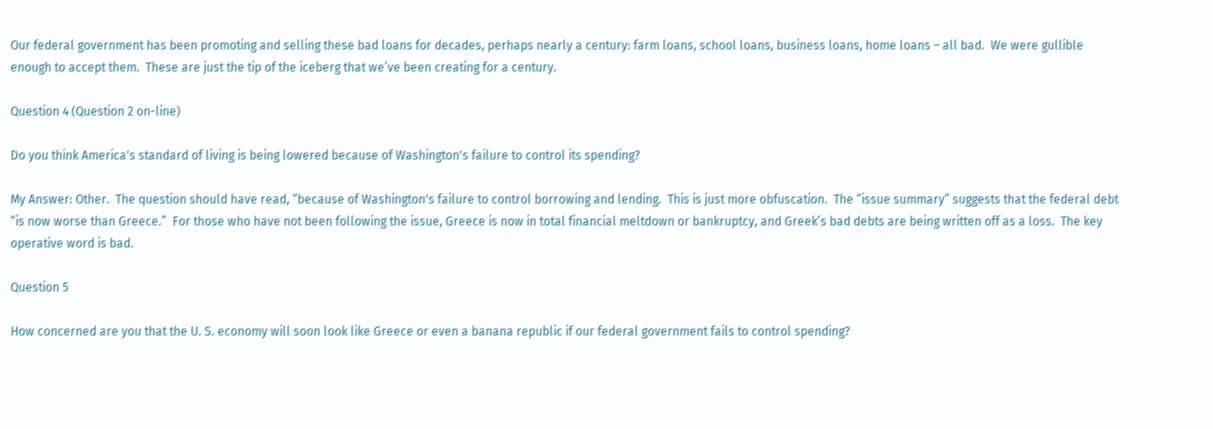Our federal government has been promoting and selling these bad loans for decades, perhaps nearly a century: farm loans, school loans, business loans, home loans – all bad.  We were gullible enough to accept them.  These are just the tip of the iceberg that we’ve been creating for a century.

Question 4 (Question 2 on-line)

Do you think America's standard of living is being lowered because of Washington's failure to control its spending?

My Answer: Other.  The question should have read, “because of Washington's failure to control borrowing and lending.  This is just more obfuscation.  The “issue summary” suggests that the federal debt “is now worse than Greece.”  For those who have not been following the issue, Greece is now in total financial meltdown or bankruptcy, and Greek’s bad debts are being written off as a loss.  The key operative word is bad.

Question 5

How concerned are you that the U. S. economy will soon look like Greece or even a banana republic if our federal government fails to control spending?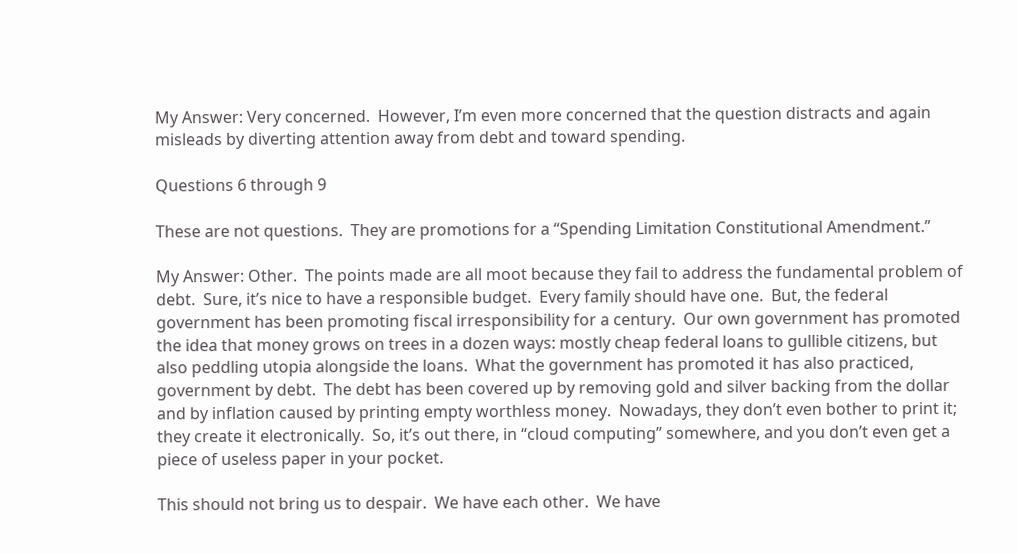My Answer: Very concerned.  However, I’m even more concerned that the question distracts and again misleads by diverting attention away from debt and toward spending.

Questions 6 through 9

These are not questions.  They are promotions for a “Spending Limitation Constitutional Amendment.”

My Answer: Other.  The points made are all moot because they fail to address the fundamental problem of debt.  Sure, it’s nice to have a responsible budget.  Every family should have one.  But, the federal government has been promoting fiscal irresponsibility for a century.  Our own government has promoted the idea that money grows on trees in a dozen ways: mostly cheap federal loans to gullible citizens, but also peddling utopia alongside the loans.  What the government has promoted it has also practiced, government by debt.  The debt has been covered up by removing gold and silver backing from the dollar and by inflation caused by printing empty worthless money.  Nowadays, they don’t even bother to print it; they create it electronically.  So, it’s out there, in “cloud computing” somewhere, and you don’t even get a piece of useless paper in your pocket.

This should not bring us to despair.  We have each other.  We have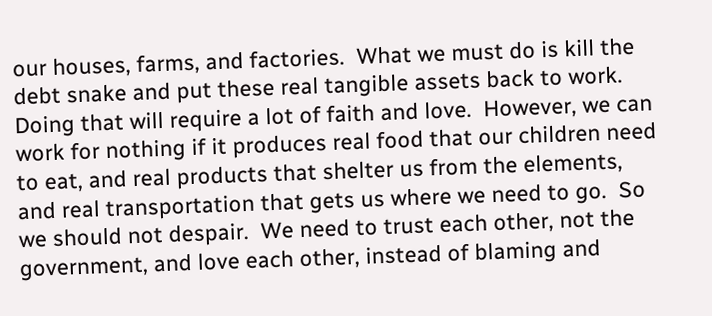our houses, farms, and factories.  What we must do is kill the debt snake and put these real tangible assets back to work.  Doing that will require a lot of faith and love.  However, we can work for nothing if it produces real food that our children need to eat, and real products that shelter us from the elements, and real transportation that gets us where we need to go.  So we should not despair.  We need to trust each other, not the government, and love each other, instead of blaming and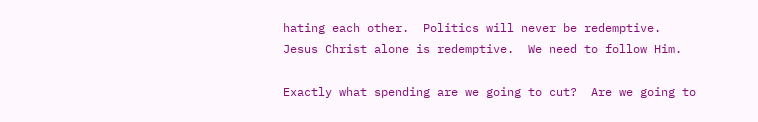hating each other.  Politics will never be redemptive.  Jesus Christ alone is redemptive.  We need to follow Him.

Exactly what spending are we going to cut?  Are we going to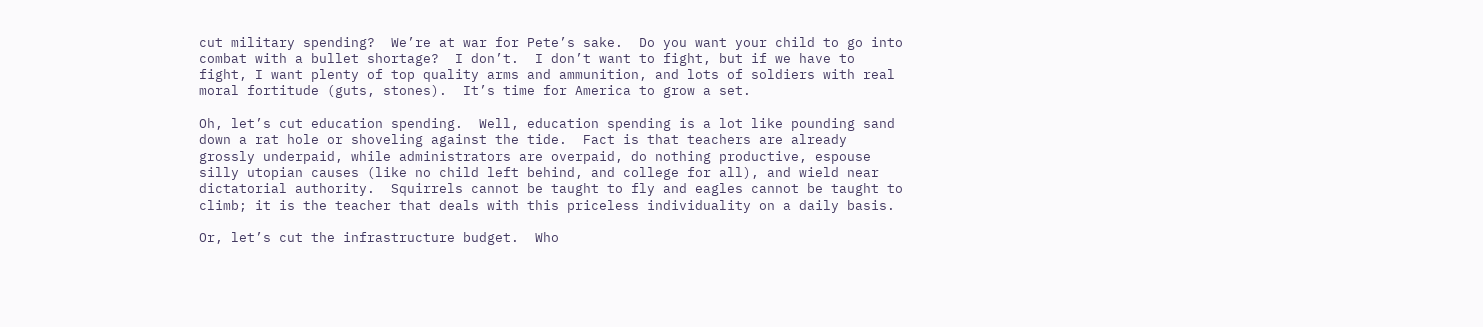cut military spending?  We’re at war for Pete’s sake.  Do you want your child to go into combat with a bullet shortage?  I don’t.  I don’t want to fight, but if we have to fight, I want plenty of top quality arms and ammunition, and lots of soldiers with real moral fortitude (guts, stones).  It’s time for America to grow a set.

Oh, let’s cut education spending.  Well, education spending is a lot like pounding sand down a rat hole or shoveling against the tide.  Fact is that teachers are already grossly underpaid, while administrators are overpaid, do nothing productive, espouse silly utopian causes (like no child left behind, and college for all), and wield near dictatorial authority.  Squirrels cannot be taught to fly and eagles cannot be taught to climb; it is the teacher that deals with this priceless individuality on a daily basis.

Or, let’s cut the infrastructure budget.  Who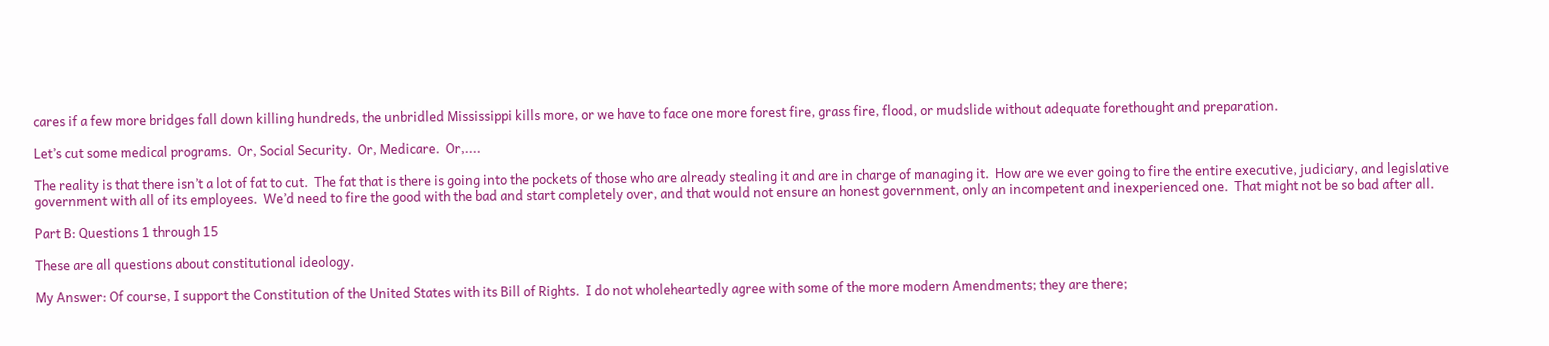cares if a few more bridges fall down killing hundreds, the unbridled Mississippi kills more, or we have to face one more forest fire, grass fire, flood, or mudslide without adequate forethought and preparation.

Let’s cut some medical programs.  Or, Social Security.  Or, Medicare.  Or,....

The reality is that there isn’t a lot of fat to cut.  The fat that is there is going into the pockets of those who are already stealing it and are in charge of managing it.  How are we ever going to fire the entire executive, judiciary, and legislative government with all of its employees.  We’d need to fire the good with the bad and start completely over, and that would not ensure an honest government, only an incompetent and inexperienced one.  That might not be so bad after all.

Part B: Questions 1 through 15

These are all questions about constitutional ideology.

My Answer: Of course, I support the Constitution of the United States with its Bill of Rights.  I do not wholeheartedly agree with some of the more modern Amendments; they are there;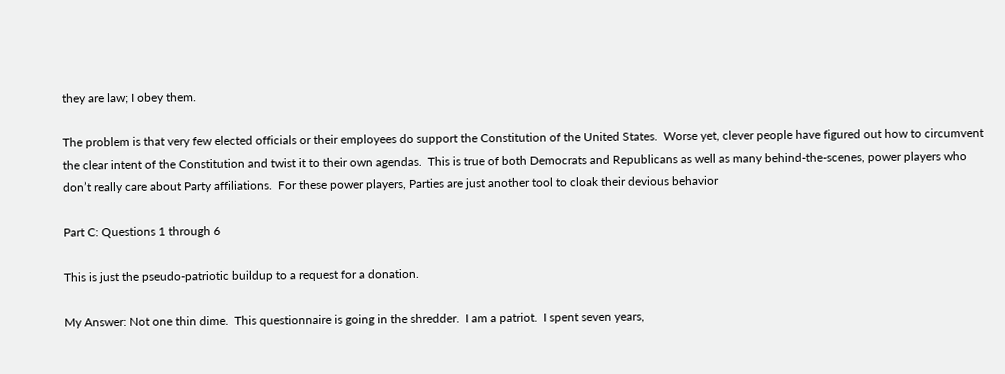they are law; I obey them.

The problem is that very few elected officials or their employees do support the Constitution of the United States.  Worse yet, clever people have figured out how to circumvent the clear intent of the Constitution and twist it to their own agendas.  This is true of both Democrats and Republicans as well as many behind-the-scenes, power players who don’t really care about Party affiliations.  For these power players, Parties are just another tool to cloak their devious behavior

Part C: Questions 1 through 6

This is just the pseudo-patriotic buildup to a request for a donation.

My Answer: Not one thin dime.  This questionnaire is going in the shredder.  I am a patriot.  I spent seven years,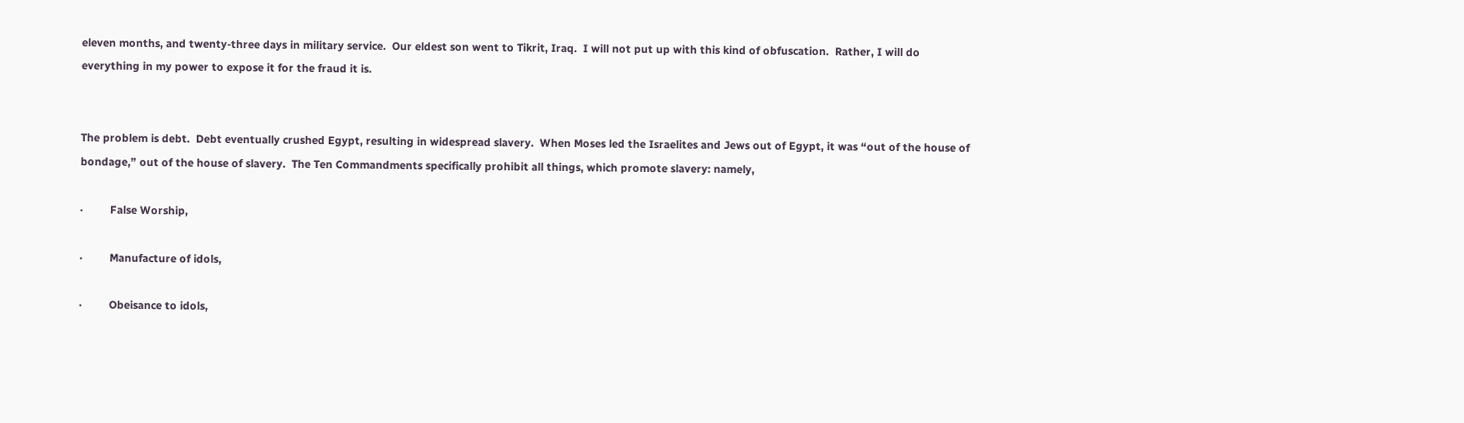eleven months, and twenty-three days in military service.  Our eldest son went to Tikrit, Iraq.  I will not put up with this kind of obfuscation.  Rather, I will do everything in my power to expose it for the fraud it is.


The problem is debt.  Debt eventually crushed Egypt, resulting in widespread slavery.  When Moses led the Israelites and Jews out of Egypt, it was “out of the house of bondage,” out of the house of slavery.  The Ten Commandments specifically prohibit all things, which promote slavery: namely,

·         False Worship,

·         Manufacture of idols,

·         Obeisance to idols,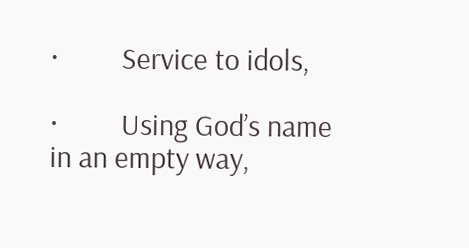·         Service to idols,

·         Using God’s name in an empty way,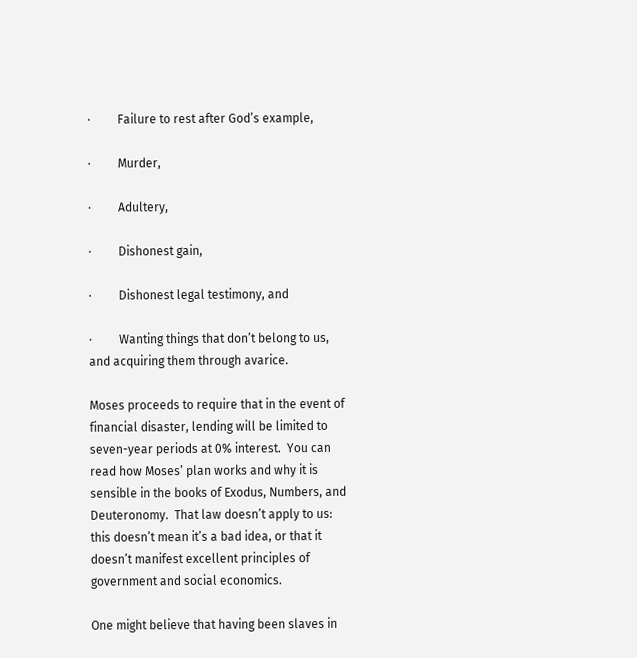·         Failure to rest after God’s example,

·         Murder,

·         Adultery,

·         Dishonest gain,

·         Dishonest legal testimony, and

·         Wanting things that don’t belong to us, and acquiring them through avarice.

Moses proceeds to require that in the event of financial disaster, lending will be limited to seven-year periods at 0% interest.  You can read how Moses’ plan works and why it is sensible in the books of Exodus, Numbers, and Deuteronomy.  That law doesn’t apply to us: this doesn’t mean it’s a bad idea, or that it doesn’t manifest excellent principles of government and social economics.

One might believe that having been slaves in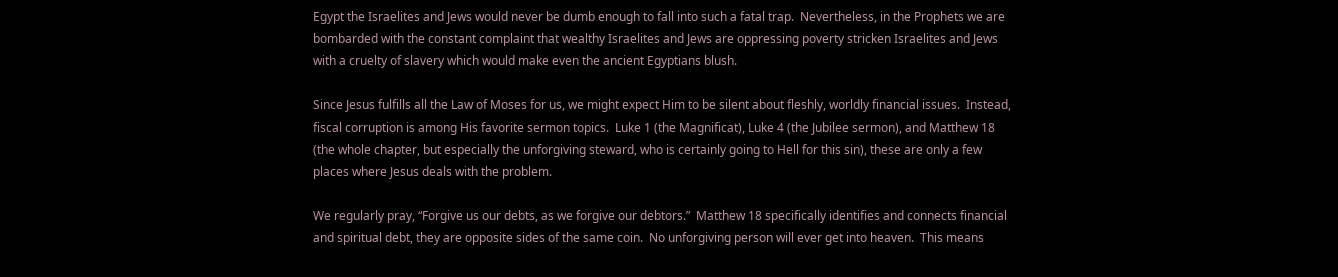Egypt the Israelites and Jews would never be dumb enough to fall into such a fatal trap.  Nevertheless, in the Prophets we are bombarded with the constant complaint that wealthy Israelites and Jews are oppressing poverty stricken Israelites and Jews with a cruelty of slavery which would make even the ancient Egyptians blush.

Since Jesus fulfills all the Law of Moses for us, we might expect Him to be silent about fleshly, worldly financial issues.  Instead, fiscal corruption is among His favorite sermon topics.  Luke 1 (the Magnificat), Luke 4 (the Jubilee sermon), and Matthew 18 (the whole chapter, but especially the unforgiving steward, who is certainly going to Hell for this sin), these are only a few places where Jesus deals with the problem.

We regularly pray, “Forgive us our debts, as we forgive our debtors.”  Matthew 18 specifically identifies and connects financial and spiritual debt, they are opposite sides of the same coin.  No unforgiving person will ever get into heaven.  This means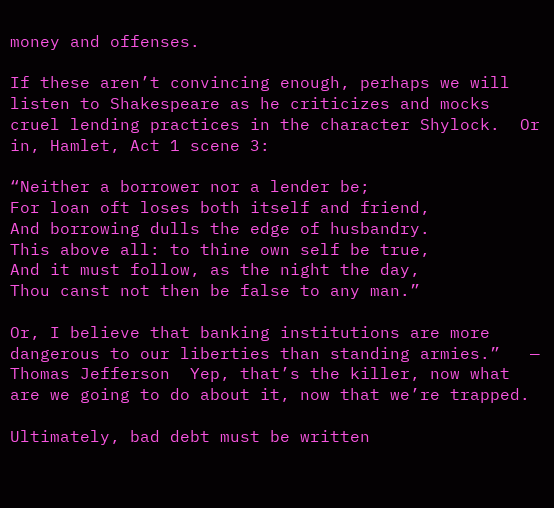money and offenses.

If these aren’t convincing enough, perhaps we will listen to Shakespeare as he criticizes and mocks cruel lending practices in the character Shylock.  Or in, Hamlet, Act 1 scene 3:

“Neither a borrower nor a lender be;
For loan oft loses both itself and friend,
And borrowing dulls the edge of husbandry.
This above all: to thine own self be true,
And it must follow, as the night the day,
Thou canst not then be false to any man.”

Or, I believe that banking institutions are more dangerous to our liberties than standing armies.”   — Thomas Jefferson  Yep, that’s the killer, now what are we going to do about it, now that we’re trapped.

Ultimately, bad debt must be written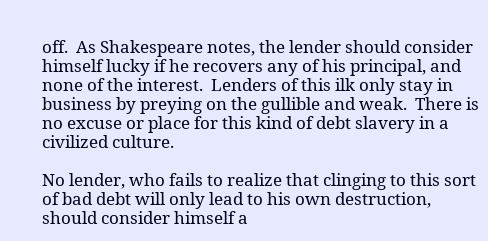off.  As Shakespeare notes, the lender should consider himself lucky if he recovers any of his principal, and none of the interest.  Lenders of this ilk only stay in business by preying on the gullible and weak.  There is no excuse or place for this kind of debt slavery in a civilized culture.

No lender, who fails to realize that clinging to this sort of bad debt will only lead to his own destruction, should consider himself a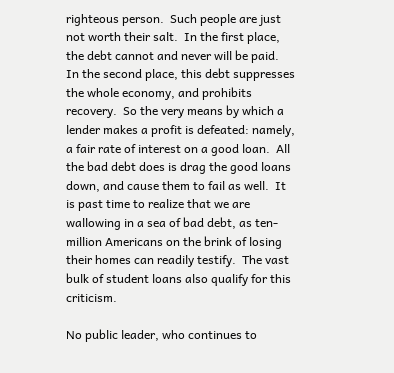righteous person.  Such people are just not worth their salt.  In the first place, the debt cannot and never will be paid.  In the second place, this debt suppresses the whole economy, and prohibits recovery.  So the very means by which a lender makes a profit is defeated: namely, a fair rate of interest on a good loan.  All the bad debt does is drag the good loans down, and cause them to fail as well.  It is past time to realize that we are wallowing in a sea of bad debt, as ten-million Americans on the brink of losing their homes can readily testify.  The vast bulk of student loans also qualify for this criticism.

No public leader, who continues to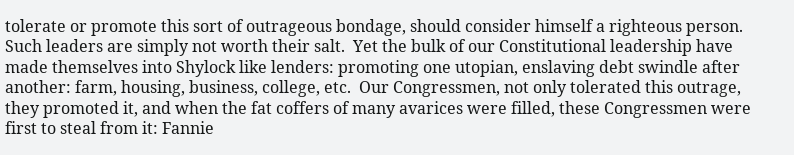tolerate or promote this sort of outrageous bondage, should consider himself a righteous person.  Such leaders are simply not worth their salt.  Yet the bulk of our Constitutional leadership have made themselves into Shylock like lenders: promoting one utopian, enslaving debt swindle after another: farm, housing, business, college, etc.  Our Congressmen, not only tolerated this outrage, they promoted it, and when the fat coffers of many avarices were filled, these Congressmen were first to steal from it: Fannie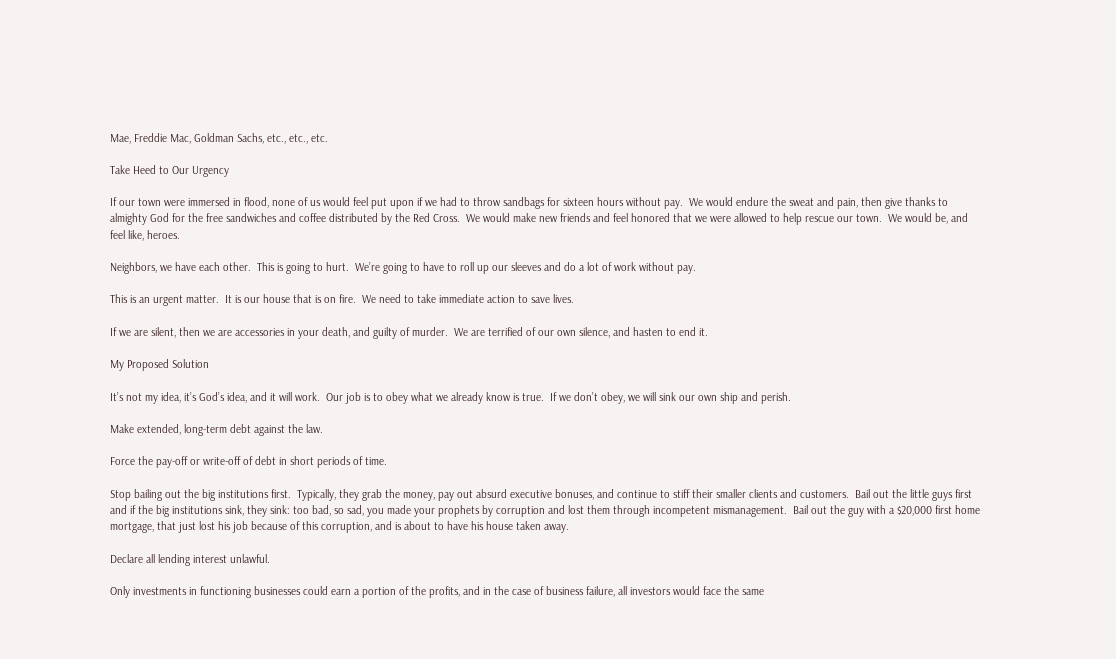Mae, Freddie Mac, Goldman Sachs, etc., etc., etc.

Take Heed to Our Urgency

If our town were immersed in flood, none of us would feel put upon if we had to throw sandbags for sixteen hours without pay.  We would endure the sweat and pain, then give thanks to almighty God for the free sandwiches and coffee distributed by the Red Cross.  We would make new friends and feel honored that we were allowed to help rescue our town.  We would be, and feel like, heroes.

Neighbors, we have each other.  This is going to hurt.  We’re going to have to roll up our sleeves and do a lot of work without pay.

This is an urgent matter.  It is our house that is on fire.  We need to take immediate action to save lives.

If we are silent, then we are accessories in your death, and guilty of murder.  We are terrified of our own silence, and hasten to end it.

My Proposed Solution

It’s not my idea, it’s God’s idea, and it will work.  Our job is to obey what we already know is true.  If we don’t obey, we will sink our own ship and perish.

Make extended, long-term debt against the law.

Force the pay-off or write-off of debt in short periods of time.

Stop bailing out the big institutions first.  Typically, they grab the money, pay out absurd executive bonuses, and continue to stiff their smaller clients and customers.  Bail out the little guys first and if the big institutions sink, they sink: too bad, so sad, you made your prophets by corruption and lost them through incompetent mismanagement.  Bail out the guy with a $20,000 first home mortgage, that just lost his job because of this corruption, and is about to have his house taken away.

Declare all lending interest unlawful.

Only investments in functioning businesses could earn a portion of the profits, and in the case of business failure, all investors would face the same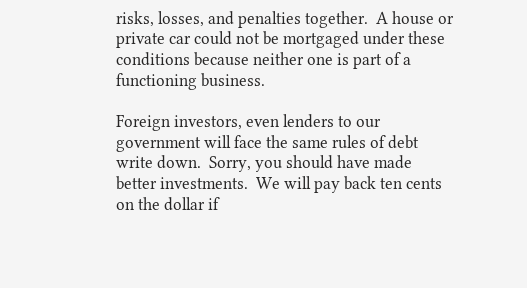risks, losses, and penalties together.  A house or private car could not be mortgaged under these conditions because neither one is part of a functioning business.

Foreign investors, even lenders to our government will face the same rules of debt write down.  Sorry, you should have made better investments.  We will pay back ten cents on the dollar if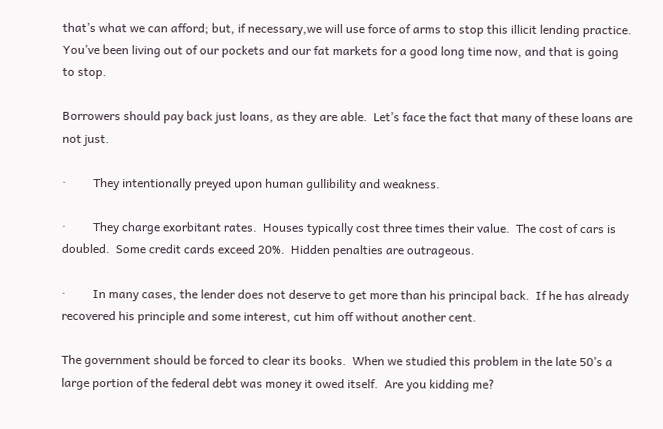that’s what we can afford; but, if necessary,we will use force of arms to stop this illicit lending practice.  You’ve been living out of our pockets and our fat markets for a good long time now, and that is going to stop.

Borrowers should pay back just loans, as they are able.  Let’s face the fact that many of these loans are not just.

·         They intentionally preyed upon human gullibility and weakness.

·         They charge exorbitant rates.  Houses typically cost three times their value.  The cost of cars is doubled.  Some credit cards exceed 20%.  Hidden penalties are outrageous.

·         In many cases, the lender does not deserve to get more than his principal back.  If he has already recovered his principle and some interest, cut him off without another cent.

The government should be forced to clear its books.  When we studied this problem in the late 50’s a large portion of the federal debt was money it owed itself.  Are you kidding me?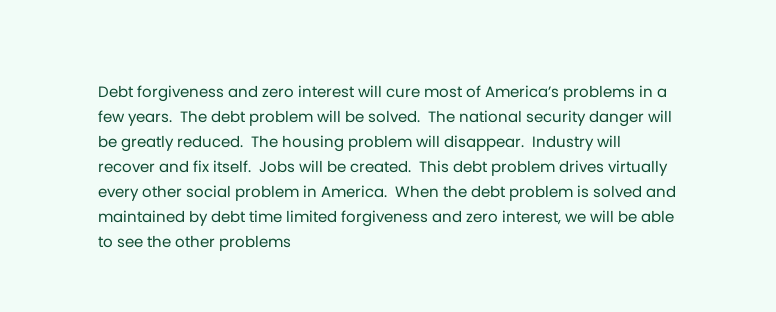Debt forgiveness and zero interest will cure most of America’s problems in a few years.  The debt problem will be solved.  The national security danger will be greatly reduced.  The housing problem will disappear.  Industry will recover and fix itself.  Jobs will be created.  This debt problem drives virtually every other social problem in America.  When the debt problem is solved and maintained by debt time limited forgiveness and zero interest, we will be able to see the other problems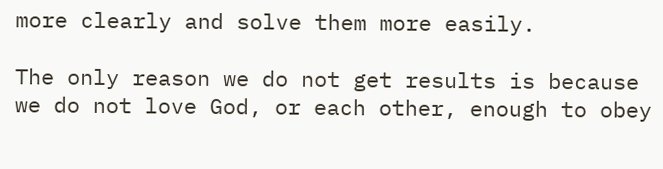more clearly and solve them more easily.

The only reason we do not get results is because we do not love God, or each other, enough to obey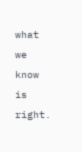what we know is right.